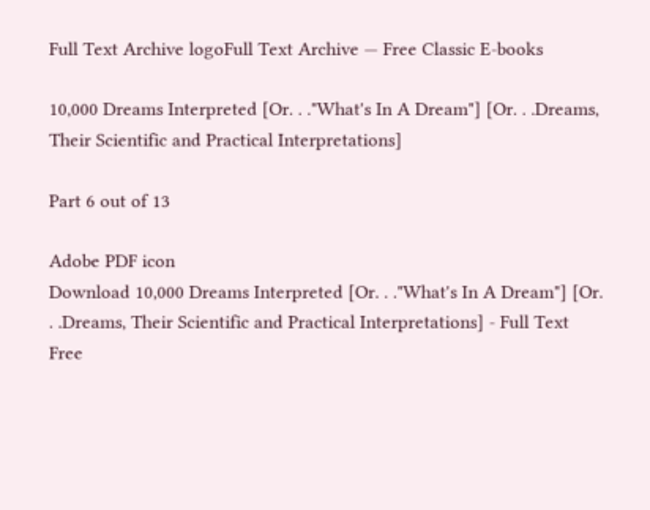Full Text Archive logoFull Text Archive — Free Classic E-books

10,000 Dreams Interpreted [Or. . ."What's In A Dream"] [Or. . .Dreams, Their Scientific and Practical Interpretations]

Part 6 out of 13

Adobe PDF icon
Download 10,000 Dreams Interpreted [Or. . ."What's In A Dream"] [Or. . .Dreams, Their Scientific and Practical Interpretations] - Full Text Free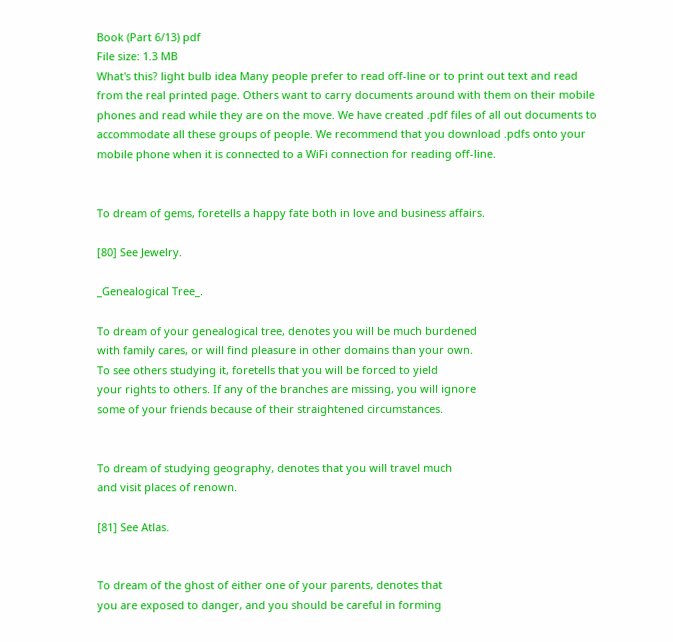Book (Part 6/13) pdf
File size: 1.3 MB
What's this? light bulb idea Many people prefer to read off-line or to print out text and read from the real printed page. Others want to carry documents around with them on their mobile phones and read while they are on the move. We have created .pdf files of all out documents to accommodate all these groups of people. We recommend that you download .pdfs onto your mobile phone when it is connected to a WiFi connection for reading off-line.


To dream of gems, foretells a happy fate both in love and business affairs.

[80] See Jewelry.

_Genealogical Tree_.

To dream of your genealogical tree, denotes you will be much burdened
with family cares, or will find pleasure in other domains than your own.
To see others studying it, foretells that you will be forced to yield
your rights to others. If any of the branches are missing, you will ignore
some of your friends because of their straightened circumstances.


To dream of studying geography, denotes that you will travel much
and visit places of renown.

[81] See Atlas.


To dream of the ghost of either one of your parents, denotes that
you are exposed to danger, and you should be careful in forming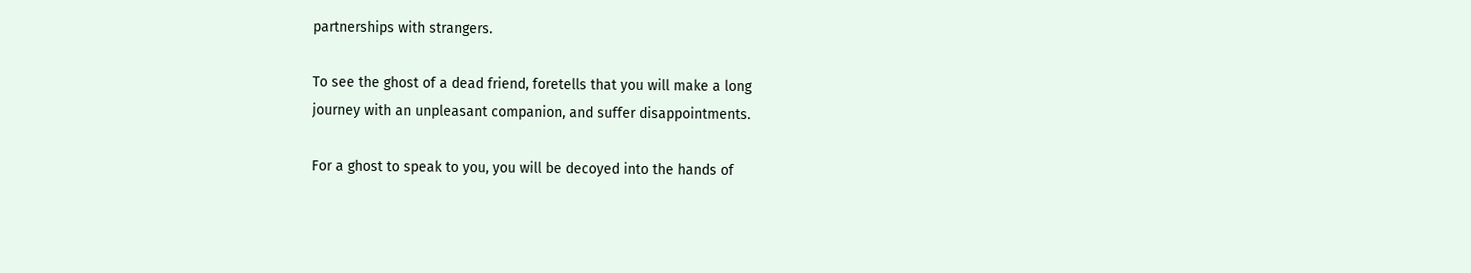partnerships with strangers.

To see the ghost of a dead friend, foretells that you will make a long
journey with an unpleasant companion, and suffer disappointments.

For a ghost to speak to you, you will be decoyed into the hands of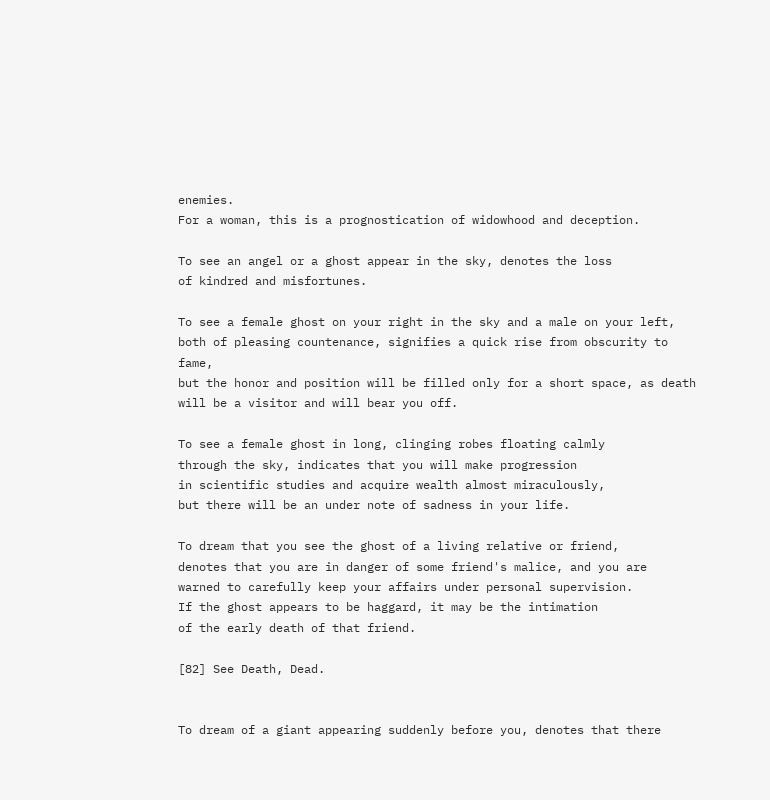enemies.
For a woman, this is a prognostication of widowhood and deception.

To see an angel or a ghost appear in the sky, denotes the loss
of kindred and misfortunes.

To see a female ghost on your right in the sky and a male on your left,
both of pleasing countenance, signifies a quick rise from obscurity to fame,
but the honor and position will be filled only for a short space, as death
will be a visitor and will bear you off.

To see a female ghost in long, clinging robes floating calmly
through the sky, indicates that you will make progression
in scientific studies and acquire wealth almost miraculously,
but there will be an under note of sadness in your life.

To dream that you see the ghost of a living relative or friend,
denotes that you are in danger of some friend's malice, and you are
warned to carefully keep your affairs under personal supervision.
If the ghost appears to be haggard, it may be the intimation
of the early death of that friend.

[82] See Death, Dead.


To dream of a giant appearing suddenly before you, denotes that there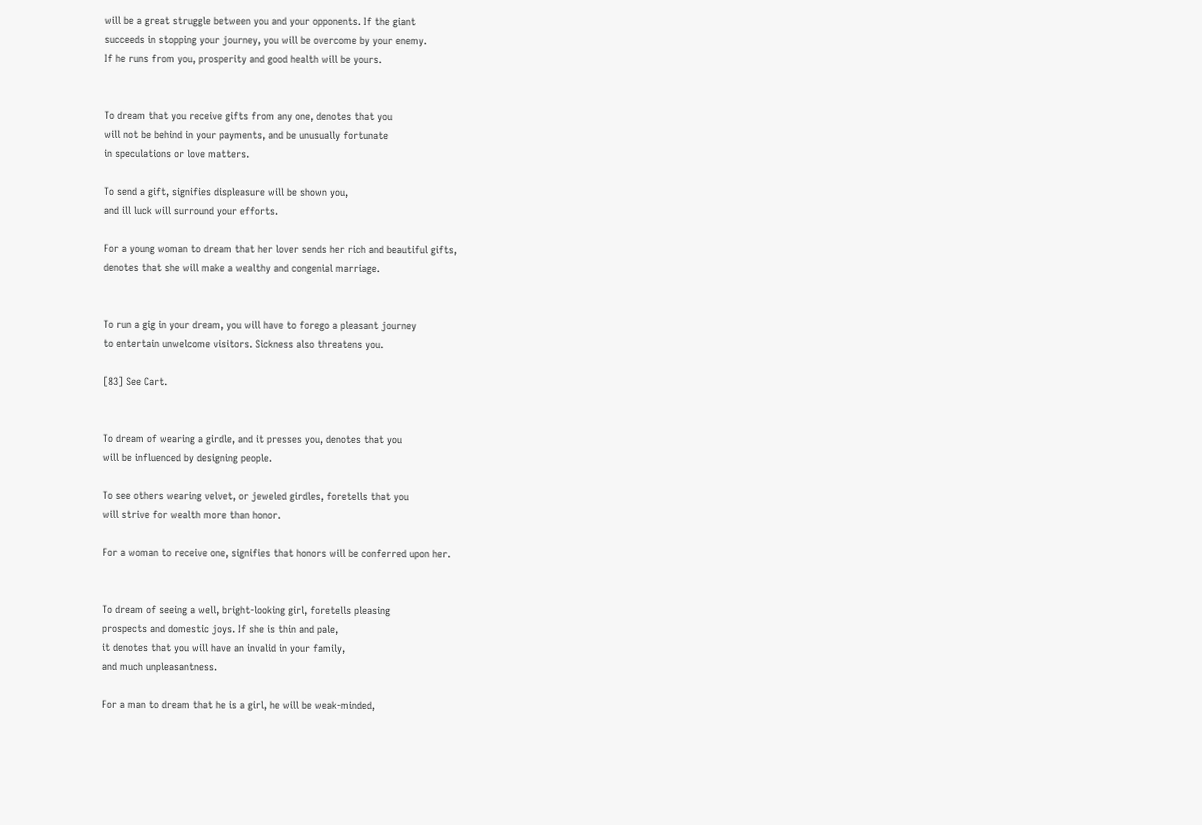will be a great struggle between you and your opponents. If the giant
succeeds in stopping your journey, you will be overcome by your enemy.
If he runs from you, prosperity and good health will be yours.


To dream that you receive gifts from any one, denotes that you
will not be behind in your payments, and be unusually fortunate
in speculations or love matters.

To send a gift, signifies displeasure will be shown you,
and ill luck will surround your efforts.

For a young woman to dream that her lover sends her rich and beautiful gifts,
denotes that she will make a wealthy and congenial marriage.


To run a gig in your dream, you will have to forego a pleasant journey
to entertain unwelcome visitors. Sickness also threatens you.

[83] See Cart.


To dream of wearing a girdle, and it presses you, denotes that you
will be influenced by designing people.

To see others wearing velvet, or jeweled girdles, foretells that you
will strive for wealth more than honor.

For a woman to receive one, signifies that honors will be conferred upon her.


To dream of seeing a well, bright-looking girl, foretells pleasing
prospects and domestic joys. If she is thin and pale,
it denotes that you will have an invalid in your family,
and much unpleasantness.

For a man to dream that he is a girl, he will be weak-minded,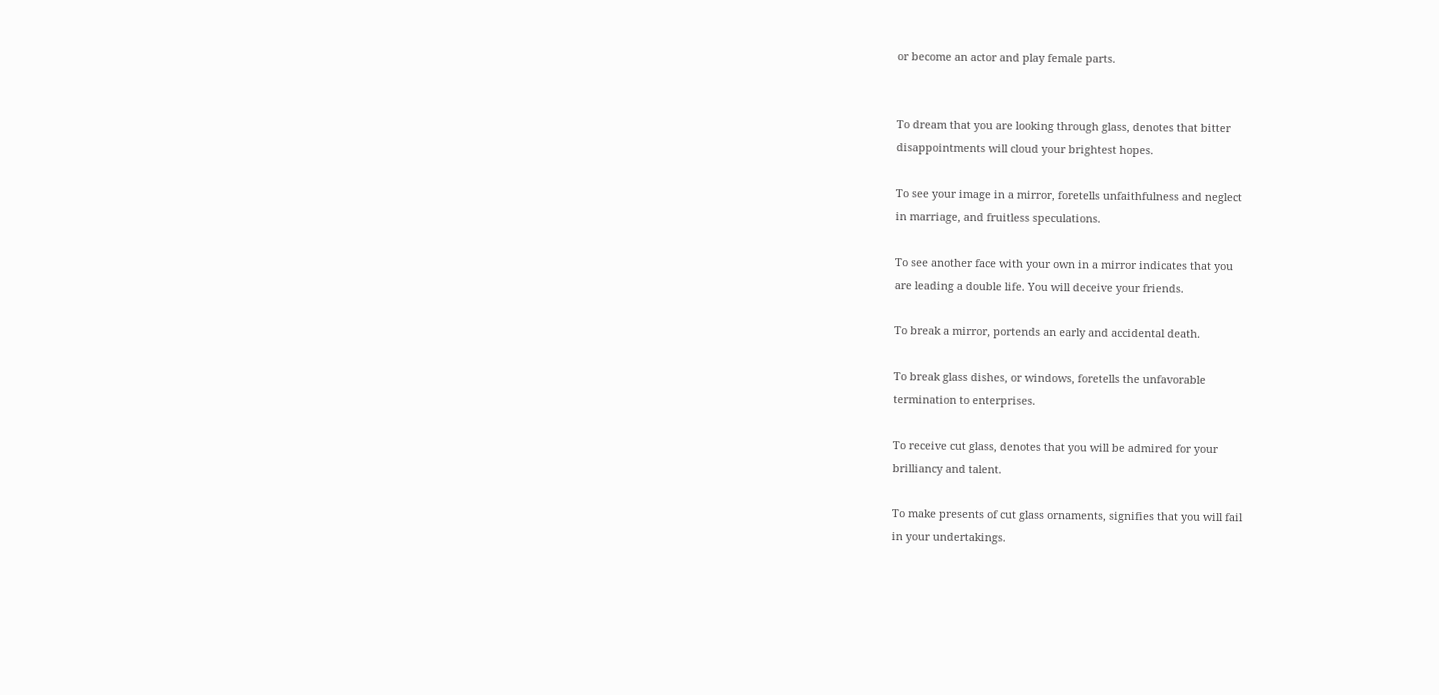or become an actor and play female parts.


To dream that you are looking through glass, denotes that bitter
disappointments will cloud your brightest hopes.

To see your image in a mirror, foretells unfaithfulness and neglect
in marriage, and fruitless speculations.

To see another face with your own in a mirror indicates that you
are leading a double life. You will deceive your friends.

To break a mirror, portends an early and accidental death.

To break glass dishes, or windows, foretells the unfavorable
termination to enterprises.

To receive cut glass, denotes that you will be admired for your
brilliancy and talent.

To make presents of cut glass ornaments, signifies that you will fail
in your undertakings.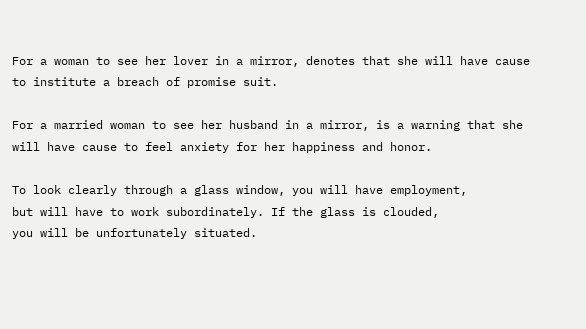For a woman to see her lover in a mirror, denotes that she will have cause
to institute a breach of promise suit.

For a married woman to see her husband in a mirror, is a warning that she
will have cause to feel anxiety for her happiness and honor.

To look clearly through a glass window, you will have employment,
but will have to work subordinately. If the glass is clouded,
you will be unfortunately situated.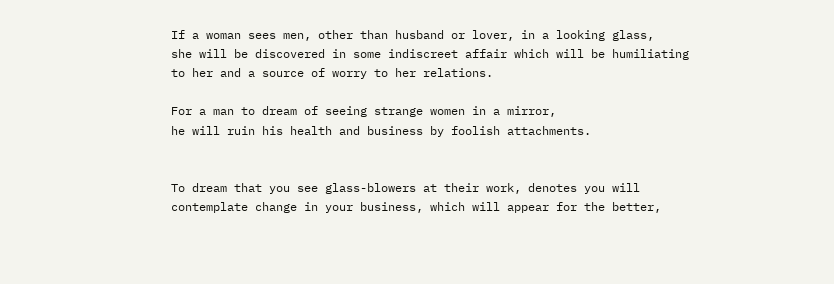If a woman sees men, other than husband or lover, in a looking glass,
she will be discovered in some indiscreet affair which will be humiliating
to her and a source of worry to her relations.

For a man to dream of seeing strange women in a mirror,
he will ruin his health and business by foolish attachments.


To dream that you see glass-blowers at their work, denotes you will
contemplate change in your business, which will appear for the better,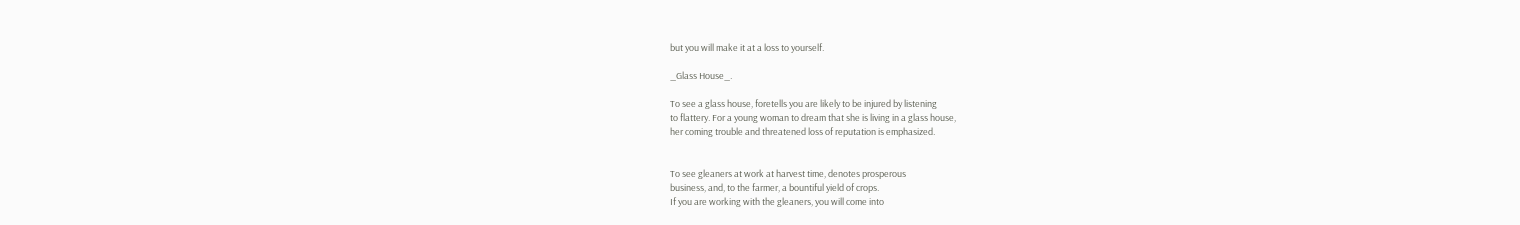but you will make it at a loss to yourself.

_Glass House_.

To see a glass house, foretells you are likely to be injured by listening
to flattery. For a young woman to dream that she is living in a glass house,
her coming trouble and threatened loss of reputation is emphasized.


To see gleaners at work at harvest time, denotes prosperous
business, and, to the farmer, a bountiful yield of crops.
If you are working with the gleaners, you will come into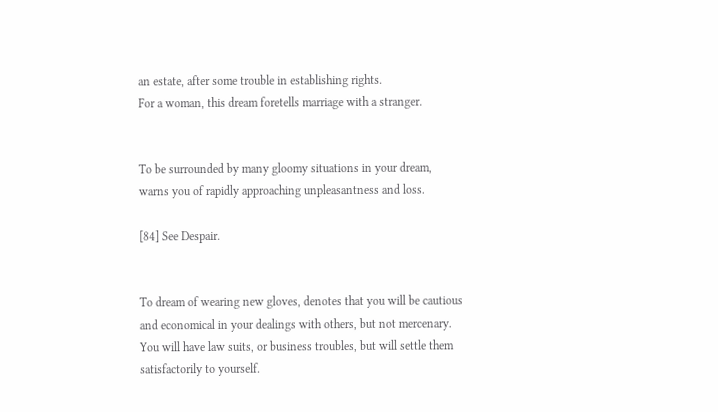an estate, after some trouble in establishing rights.
For a woman, this dream foretells marriage with a stranger.


To be surrounded by many gloomy situations in your dream,
warns you of rapidly approaching unpleasantness and loss.

[84] See Despair.


To dream of wearing new gloves, denotes that you will be cautious
and economical in your dealings with others, but not mercenary.
You will have law suits, or business troubles, but will settle them
satisfactorily to yourself.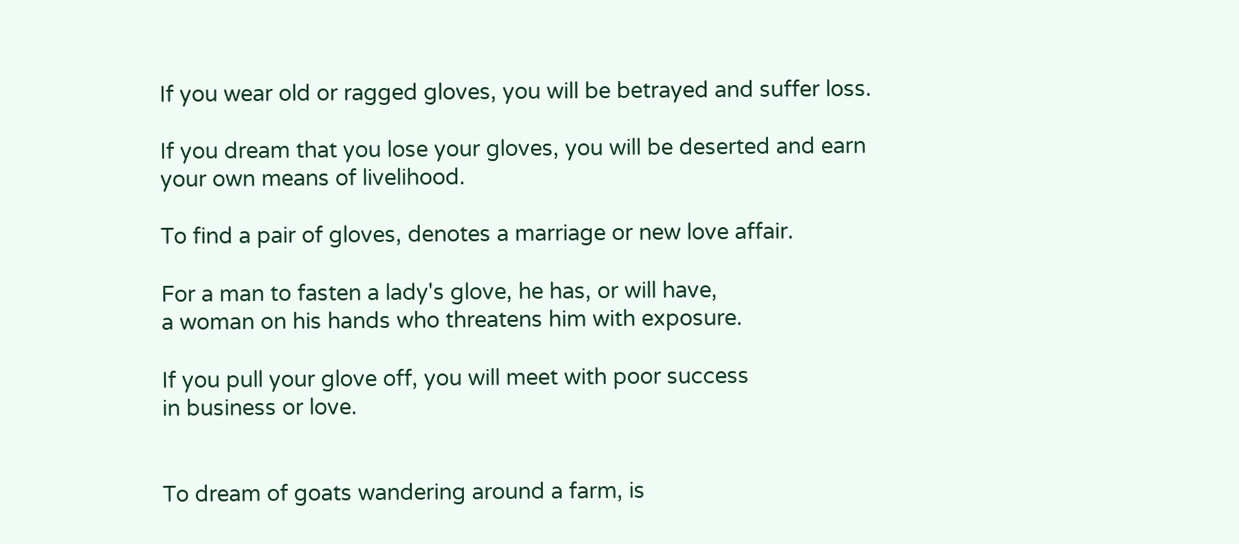If you wear old or ragged gloves, you will be betrayed and suffer loss.

If you dream that you lose your gloves, you will be deserted and earn
your own means of livelihood.

To find a pair of gloves, denotes a marriage or new love affair.

For a man to fasten a lady's glove, he has, or will have,
a woman on his hands who threatens him with exposure.

If you pull your glove off, you will meet with poor success
in business or love.


To dream of goats wandering around a farm, is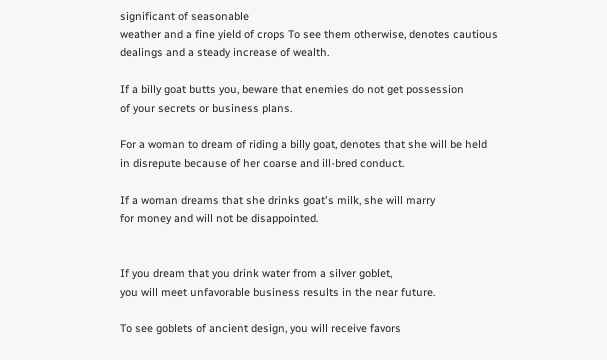significant of seasonable
weather and a fine yield of crops To see them otherwise, denotes cautious
dealings and a steady increase of wealth.

If a billy goat butts you, beware that enemies do not get possession
of your secrets or business plans.

For a woman to dream of riding a billy goat, denotes that she will be held
in disrepute because of her coarse and ill-bred conduct.

If a woman dreams that she drinks goat's milk, she will marry
for money and will not be disappointed.


If you dream that you drink water from a silver goblet,
you will meet unfavorable business results in the near future.

To see goblets of ancient design, you will receive favors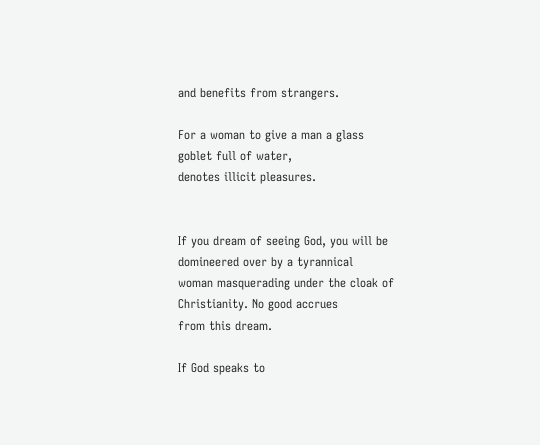and benefits from strangers.

For a woman to give a man a glass goblet full of water,
denotes illicit pleasures.


If you dream of seeing God, you will be domineered over by a tyrannical
woman masquerading under the cloak of Christianity. No good accrues
from this dream.

If God speaks to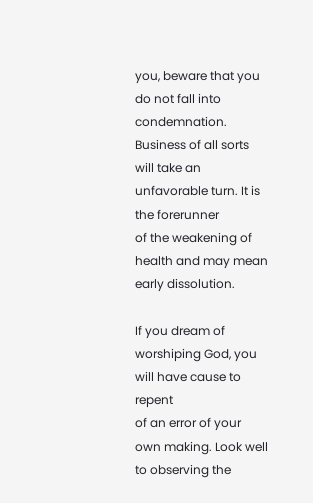you, beware that you do not fall into condemnation.
Business of all sorts will take an unfavorable turn. It is the forerunner
of the weakening of health and may mean early dissolution.

If you dream of worshiping God, you will have cause to repent
of an error of your own making. Look well to observing the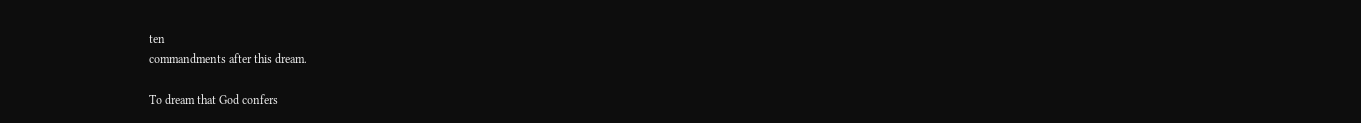ten
commandments after this dream.

To dream that God confers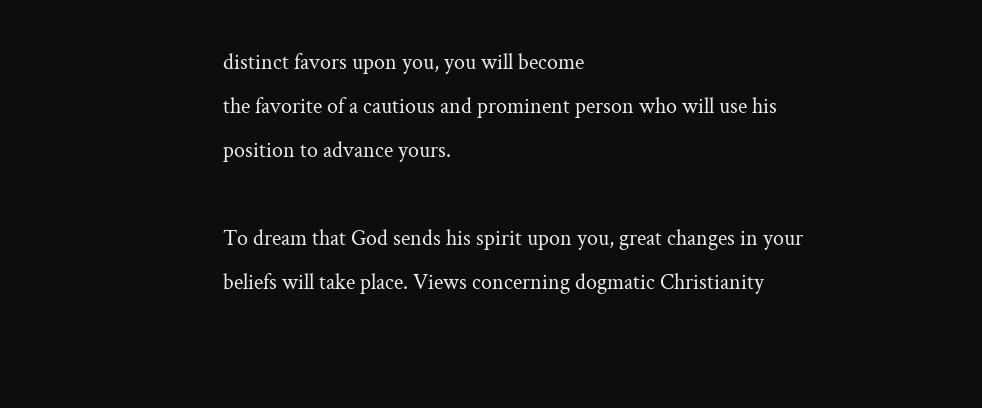distinct favors upon you, you will become
the favorite of a cautious and prominent person who will use his
position to advance yours.

To dream that God sends his spirit upon you, great changes in your
beliefs will take place. Views concerning dogmatic Christianity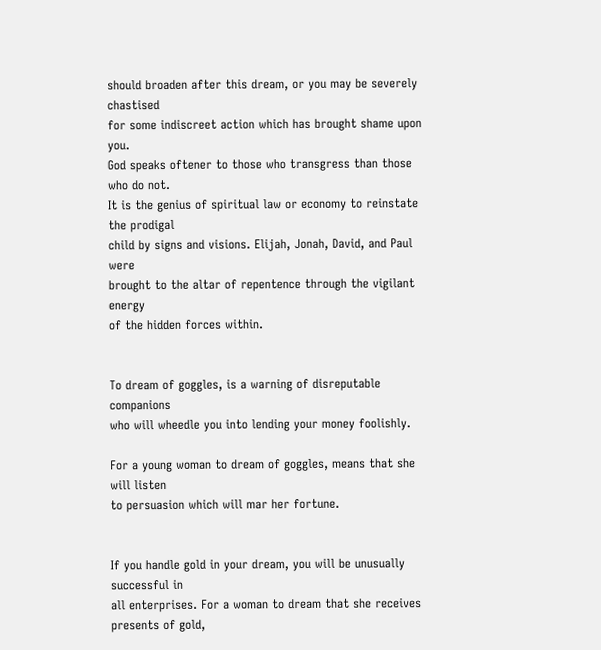should broaden after this dream, or you may be severely chastised
for some indiscreet action which has brought shame upon you.
God speaks oftener to those who transgress than those who do not.
It is the genius of spiritual law or economy to reinstate the prodigal
child by signs and visions. Elijah, Jonah, David, and Paul were
brought to the altar of repentence through the vigilant energy
of the hidden forces within.


To dream of goggles, is a warning of disreputable companions
who will wheedle you into lending your money foolishly.

For a young woman to dream of goggles, means that she will listen
to persuasion which will mar her fortune.


If you handle gold in your dream, you will be unusually successful in
all enterprises. For a woman to dream that she receives presents of gold,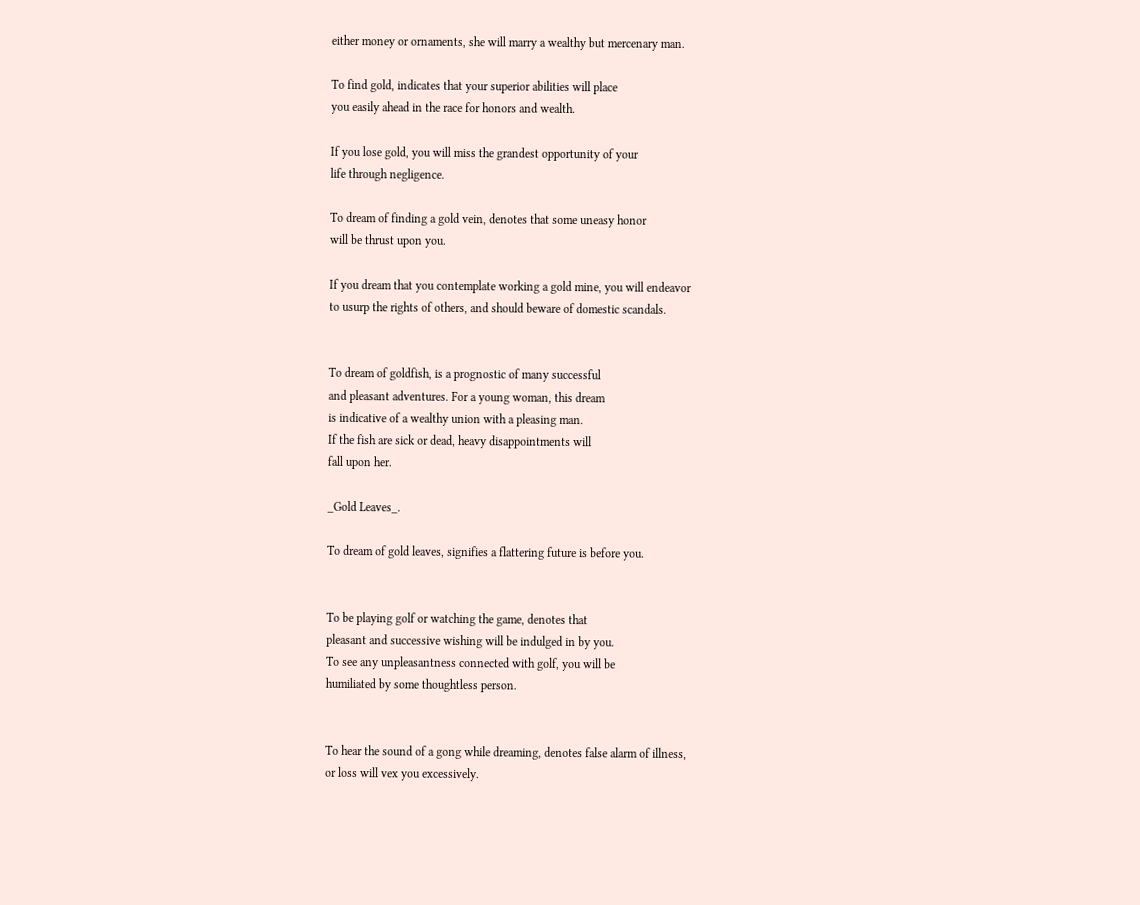either money or ornaments, she will marry a wealthy but mercenary man.

To find gold, indicates that your superior abilities will place
you easily ahead in the race for honors and wealth.

If you lose gold, you will miss the grandest opportunity of your
life through negligence.

To dream of finding a gold vein, denotes that some uneasy honor
will be thrust upon you.

If you dream that you contemplate working a gold mine, you will endeavor
to usurp the rights of others, and should beware of domestic scandals.


To dream of goldfish, is a prognostic of many successful
and pleasant adventures. For a young woman, this dream
is indicative of a wealthy union with a pleasing man.
If the fish are sick or dead, heavy disappointments will
fall upon her.

_Gold Leaves_.

To dream of gold leaves, signifies a flattering future is before you.


To be playing golf or watching the game, denotes that
pleasant and successive wishing will be indulged in by you.
To see any unpleasantness connected with golf, you will be
humiliated by some thoughtless person.


To hear the sound of a gong while dreaming, denotes false alarm of illness,
or loss will vex you excessively.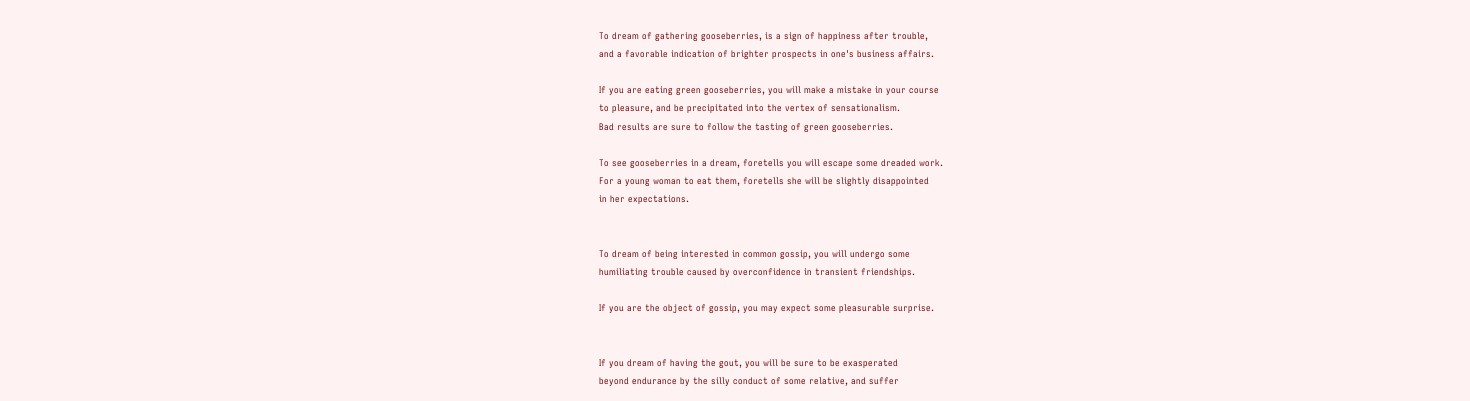To dream of gathering gooseberries, is a sign of happiness after trouble,
and a favorable indication of brighter prospects in one's business affairs.

If you are eating green gooseberries, you will make a mistake in your course
to pleasure, and be precipitated into the vertex of sensationalism.
Bad results are sure to follow the tasting of green gooseberries.

To see gooseberries in a dream, foretells you will escape some dreaded work.
For a young woman to eat them, foretells she will be slightly disappointed
in her expectations.


To dream of being interested in common gossip, you will undergo some
humiliating trouble caused by overconfidence in transient friendships.

If you are the object of gossip, you may expect some pleasurable surprise.


If you dream of having the gout, you will be sure to be exasperated
beyond endurance by the silly conduct of some relative, and suffer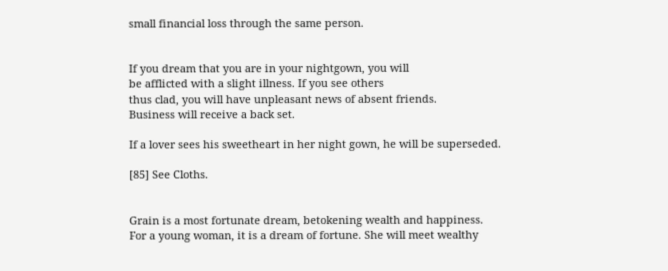small financial loss through the same person.


If you dream that you are in your nightgown, you will
be afflicted with a slight illness. If you see others
thus clad, you will have unpleasant news of absent friends.
Business will receive a back set.

If a lover sees his sweetheart in her night gown, he will be superseded.

[85] See Cloths.


Grain is a most fortunate dream, betokening wealth and happiness.
For a young woman, it is a dream of fortune. She will meet wealthy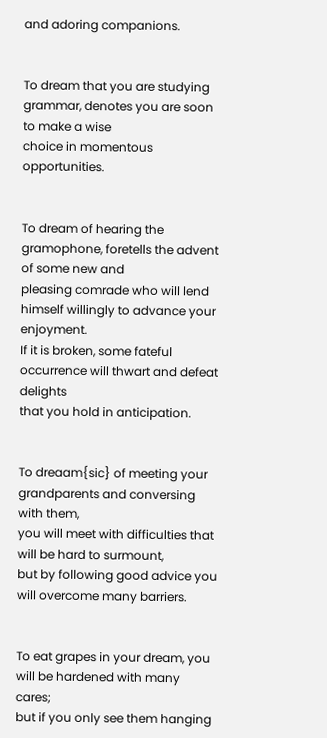and adoring companions.


To dream that you are studying grammar, denotes you are soon to make a wise
choice in momentous opportunities.


To dream of hearing the gramophone, foretells the advent of some new and
pleasing comrade who will lend himself willingly to advance your enjoyment.
If it is broken, some fateful occurrence will thwart and defeat delights
that you hold in anticipation.


To dreaam{sic} of meeting your grandparents and conversing with them,
you will meet with difficulties that will be hard to surmount,
but by following good advice you will overcome many barriers.


To eat grapes in your dream, you will be hardened with many cares;
but if you only see them hanging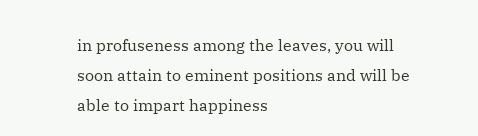in profuseness among the leaves, you will
soon attain to eminent positions and will be able to impart happiness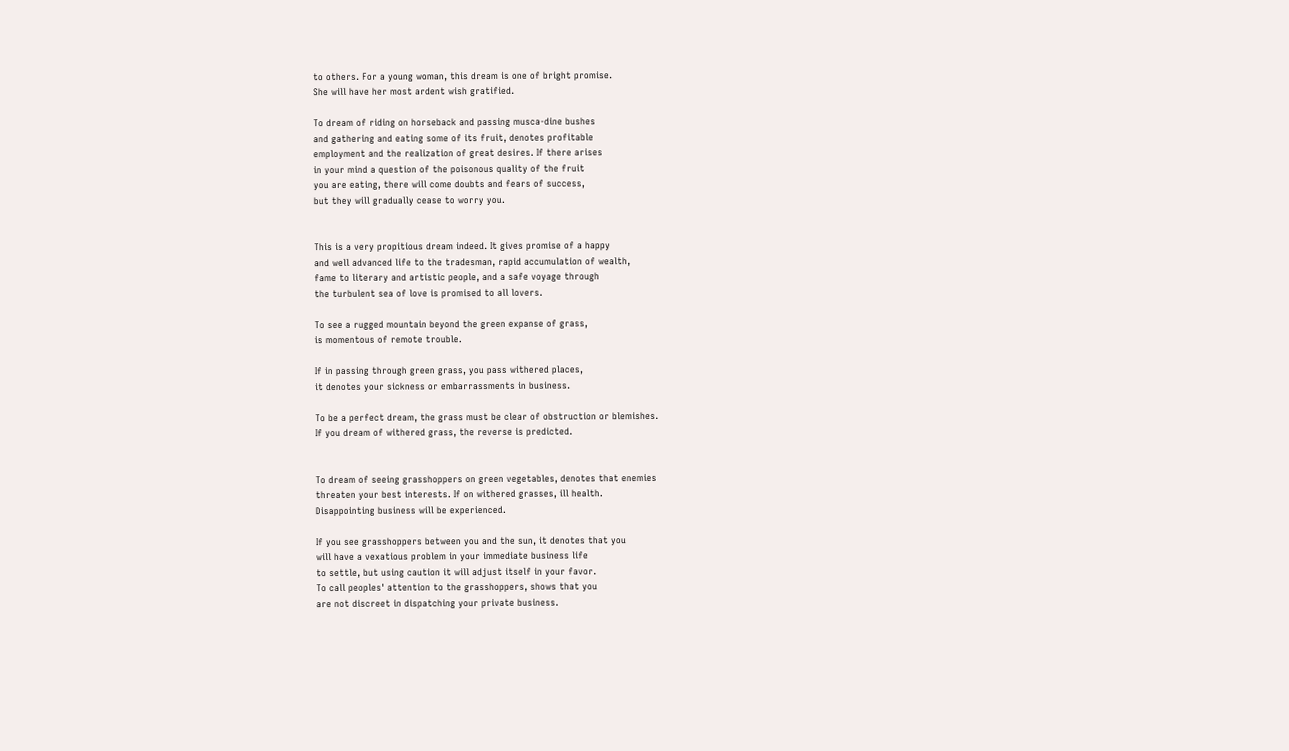to others. For a young woman, this dream is one of bright promise.
She will have her most ardent wish gratified.

To dream of riding on horseback and passing musca-dine bushes
and gathering and eating some of its fruit, denotes profitable
employment and the realization of great desires. If there arises
in your mind a question of the poisonous quality of the fruit
you are eating, there will come doubts and fears of success,
but they will gradually cease to worry you.


This is a very propitious dream indeed. It gives promise of a happy
and well advanced life to the tradesman, rapid accumulation of wealth,
fame to literary and artistic people, and a safe voyage through
the turbulent sea of love is promised to all lovers.

To see a rugged mountain beyond the green expanse of grass,
is momentous of remote trouble.

If in passing through green grass, you pass withered places,
it denotes your sickness or embarrassments in business.

To be a perfect dream, the grass must be clear of obstruction or blemishes.
If you dream of withered grass, the reverse is predicted.


To dream of seeing grasshoppers on green vegetables, denotes that enemies
threaten your best interests. If on withered grasses, ill health.
Disappointing business will be experienced.

If you see grasshoppers between you and the sun, it denotes that you
will have a vexatious problem in your immediate business life
to settle, but using caution it will adjust itself in your favor.
To call peoples' attention to the grasshoppers, shows that you
are not discreet in dispatching your private business.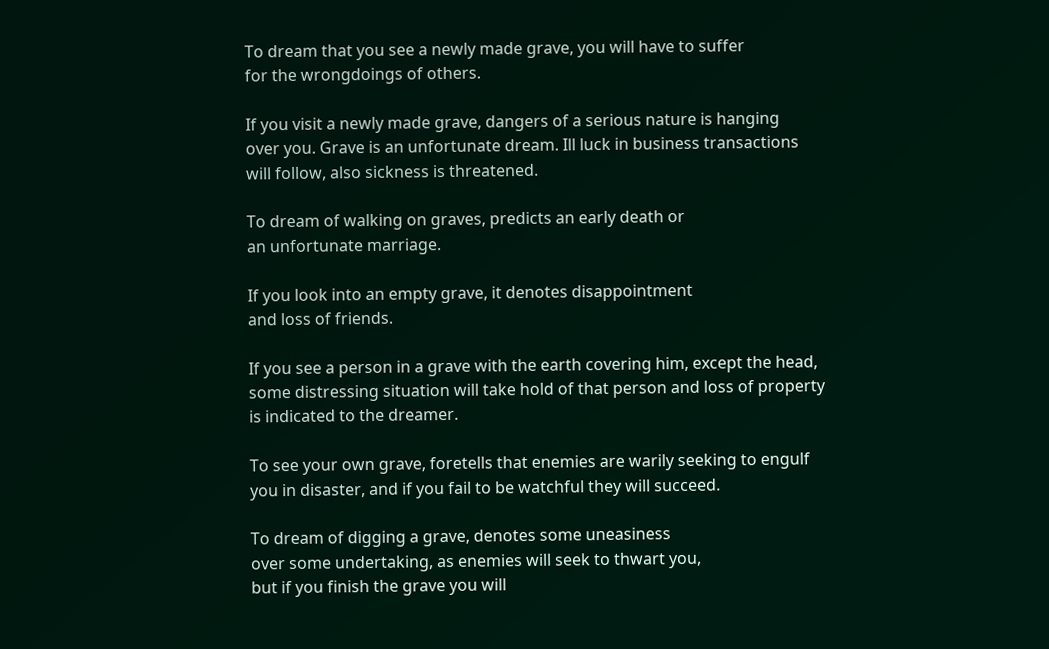To dream that you see a newly made grave, you will have to suffer
for the wrongdoings of others.

If you visit a newly made grave, dangers of a serious nature is hanging
over you. Grave is an unfortunate dream. Ill luck in business transactions
will follow, also sickness is threatened.

To dream of walking on graves, predicts an early death or
an unfortunate marriage.

If you look into an empty grave, it denotes disappointment
and loss of friends.

If you see a person in a grave with the earth covering him, except the head,
some distressing situation will take hold of that person and loss of property
is indicated to the dreamer.

To see your own grave, foretells that enemies are warily seeking to engulf
you in disaster, and if you fail to be watchful they will succeed.

To dream of digging a grave, denotes some uneasiness
over some undertaking, as enemies will seek to thwart you,
but if you finish the grave you will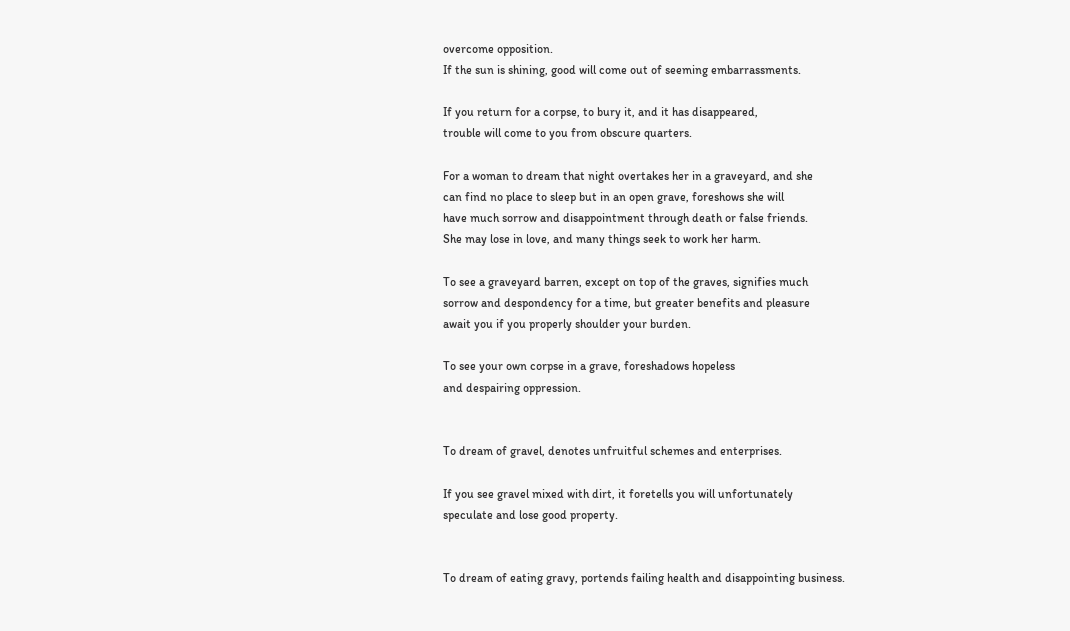overcome opposition.
If the sun is shining, good will come out of seeming embarrassments.

If you return for a corpse, to bury it, and it has disappeared,
trouble will come to you from obscure quarters.

For a woman to dream that night overtakes her in a graveyard, and she
can find no place to sleep but in an open grave, foreshows she will
have much sorrow and disappointment through death or false friends.
She may lose in love, and many things seek to work her harm.

To see a graveyard barren, except on top of the graves, signifies much
sorrow and despondency for a time, but greater benefits and pleasure
await you if you properly shoulder your burden.

To see your own corpse in a grave, foreshadows hopeless
and despairing oppression.


To dream of gravel, denotes unfruitful schemes and enterprises.

If you see gravel mixed with dirt, it foretells you will unfortunately
speculate and lose good property.


To dream of eating gravy, portends failing health and disappointing business.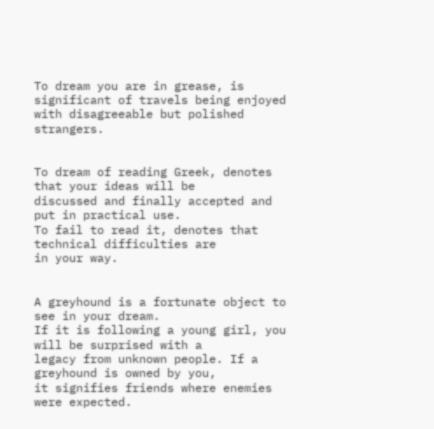To dream you are in grease, is significant of travels being enjoyed
with disagreeable but polished strangers.


To dream of reading Greek, denotes that your ideas will be
discussed and finally accepted and put in practical use.
To fail to read it, denotes that technical difficulties are
in your way.


A greyhound is a fortunate object to see in your dream.
If it is following a young girl, you will be surprised with a
legacy from unknown people. If a greyhound is owned by you,
it signifies friends where enemies were expected.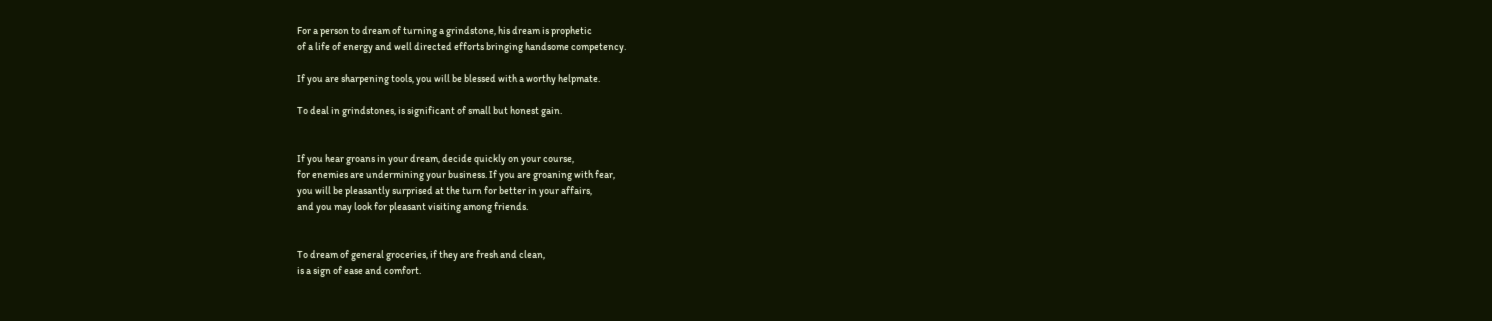For a person to dream of turning a grindstone, his dream is prophetic
of a life of energy and well directed efforts bringing handsome competency.

If you are sharpening tools, you will be blessed with a worthy helpmate.

To deal in grindstones, is significant of small but honest gain.


If you hear groans in your dream, decide quickly on your course,
for enemies are undermining your business. If you are groaning with fear,
you will be pleasantly surprised at the turn for better in your affairs,
and you may look for pleasant visiting among friends.


To dream of general groceries, if they are fresh and clean,
is a sign of ease and comfort.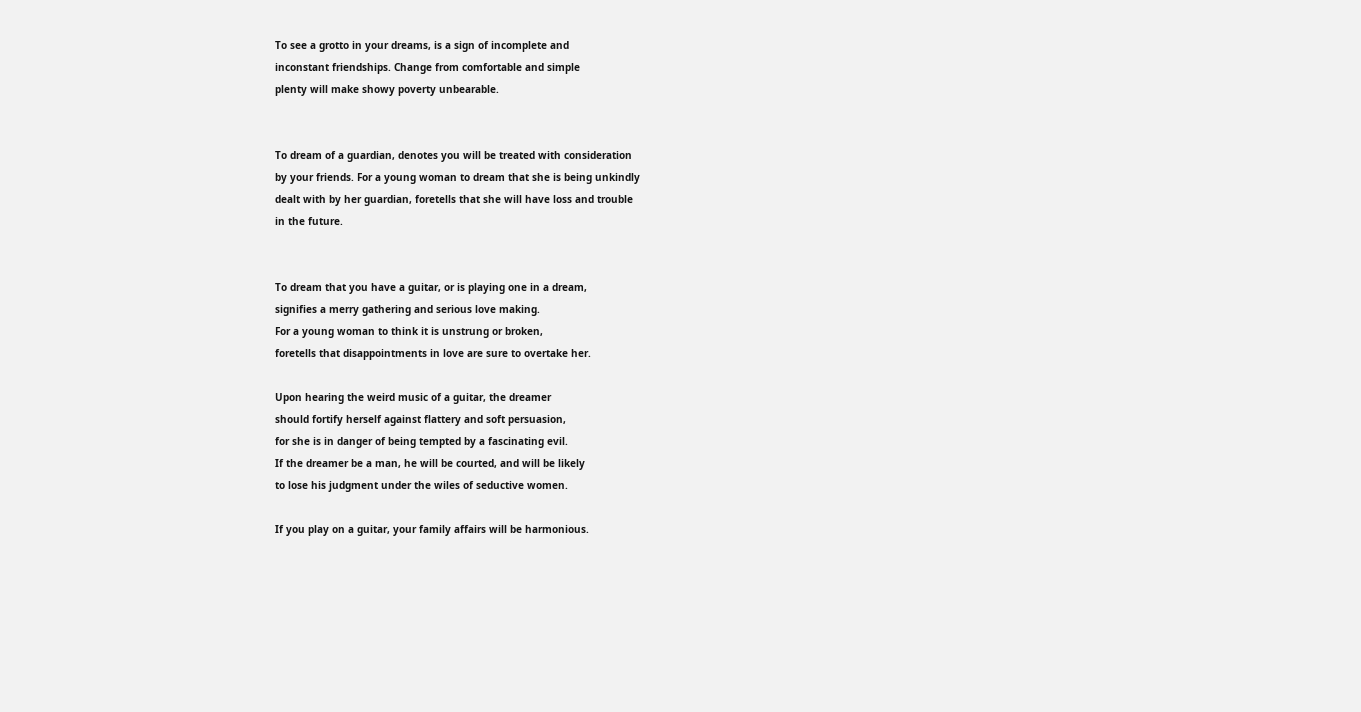To see a grotto in your dreams, is a sign of incomplete and
inconstant friendships. Change from comfortable and simple
plenty will make showy poverty unbearable.


To dream of a guardian, denotes you will be treated with consideration
by your friends. For a young woman to dream that she is being unkindly
dealt with by her guardian, foretells that she will have loss and trouble
in the future.


To dream that you have a guitar, or is playing one in a dream,
signifies a merry gathering and serious love making.
For a young woman to think it is unstrung or broken,
foretells that disappointments in love are sure to overtake her.

Upon hearing the weird music of a guitar, the dreamer
should fortify herself against flattery and soft persuasion,
for she is in danger of being tempted by a fascinating evil.
If the dreamer be a man, he will be courted, and will be likely
to lose his judgment under the wiles of seductive women.

If you play on a guitar, your family affairs will be harmonious.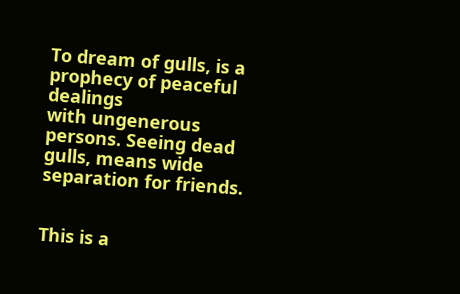To dream of gulls, is a prophecy of peaceful dealings
with ungenerous persons. Seeing dead gulls, means wide
separation for friends.


This is a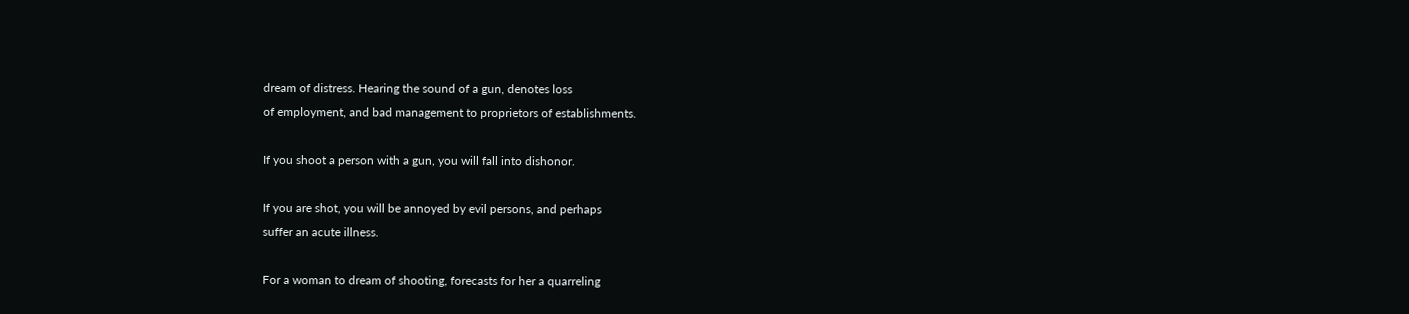dream of distress. Hearing the sound of a gun, denotes loss
of employment, and bad management to proprietors of establishments.

If you shoot a person with a gun, you will fall into dishonor.

If you are shot, you will be annoyed by evil persons, and perhaps
suffer an acute illness.

For a woman to dream of shooting, forecasts for her a quarreling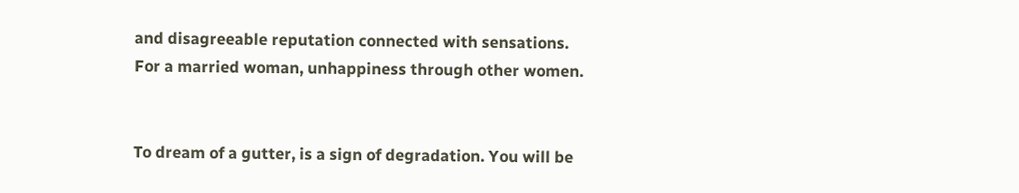and disagreeable reputation connected with sensations.
For a married woman, unhappiness through other women.


To dream of a gutter, is a sign of degradation. You will be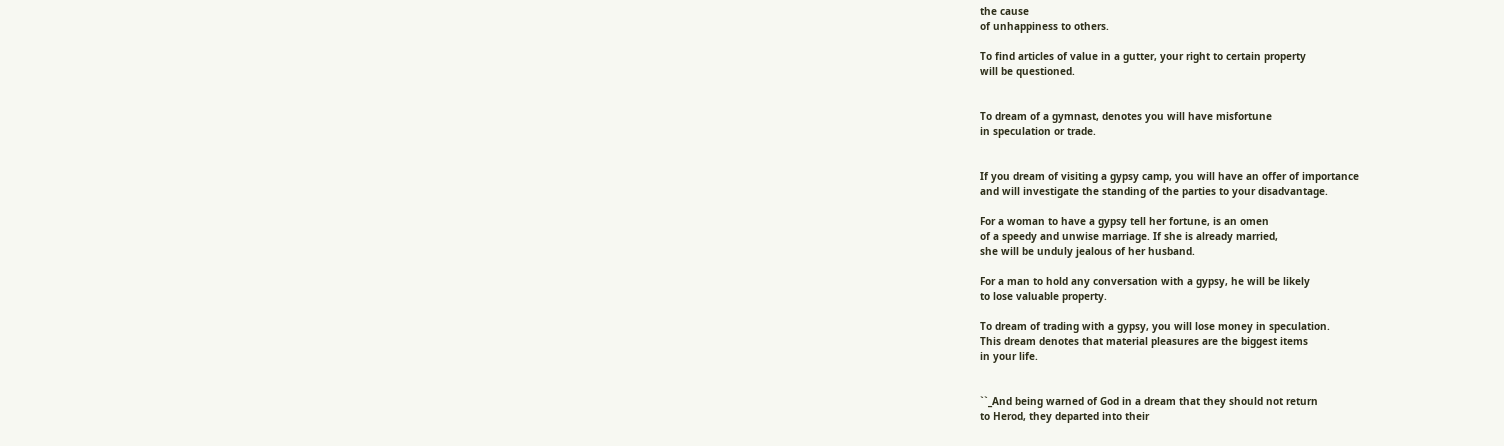the cause
of unhappiness to others.

To find articles of value in a gutter, your right to certain property
will be questioned.


To dream of a gymnast, denotes you will have misfortune
in speculation or trade.


If you dream of visiting a gypsy camp, you will have an offer of importance
and will investigate the standing of the parties to your disadvantage.

For a woman to have a gypsy tell her fortune, is an omen
of a speedy and unwise marriage. If she is already married,
she will be unduly jealous of her husband.

For a man to hold any conversation with a gypsy, he will be likely
to lose valuable property.

To dream of trading with a gypsy, you will lose money in speculation.
This dream denotes that material pleasures are the biggest items
in your life.


``_And being warned of God in a dream that they should not return
to Herod, they departed into their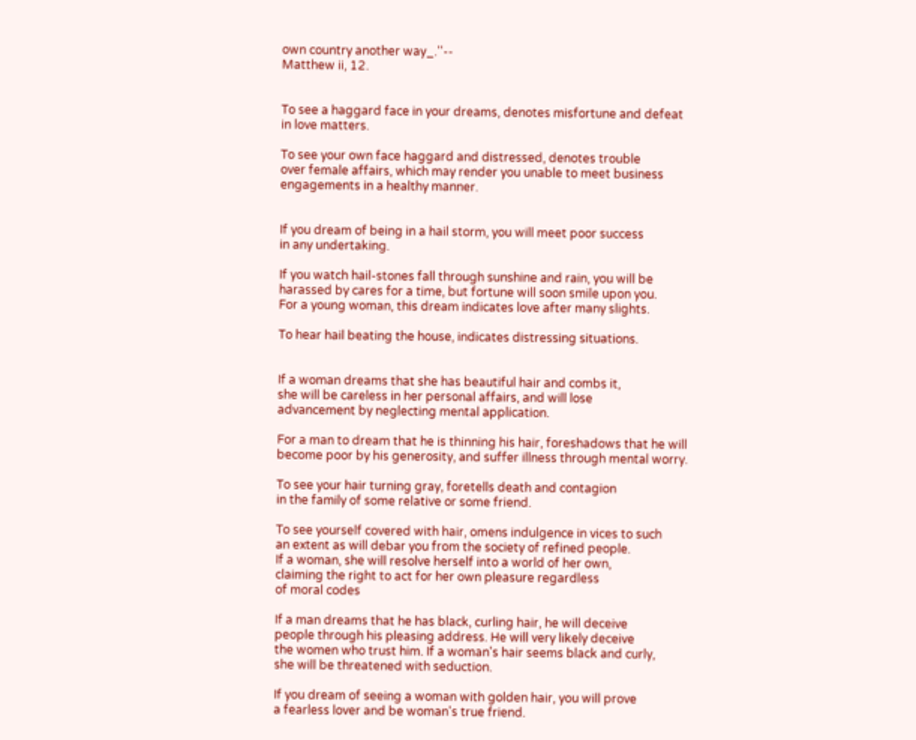own country another way_.''--
Matthew ii, 12.


To see a haggard face in your dreams, denotes misfortune and defeat
in love matters.

To see your own face haggard and distressed, denotes trouble
over female affairs, which may render you unable to meet business
engagements in a healthy manner.


If you dream of being in a hail storm, you will meet poor success
in any undertaking.

If you watch hail-stones fall through sunshine and rain, you will be
harassed by cares for a time, but fortune will soon smile upon you.
For a young woman, this dream indicates love after many slights.

To hear hail beating the house, indicates distressing situations.


If a woman dreams that she has beautiful hair and combs it,
she will be careless in her personal affairs, and will lose
advancement by neglecting mental application.

For a man to dream that he is thinning his hair, foreshadows that he will
become poor by his generosity, and suffer illness through mental worry.

To see your hair turning gray, foretells death and contagion
in the family of some relative or some friend.

To see yourself covered with hair, omens indulgence in vices to such
an extent as will debar you from the society of refined people.
If a woman, she will resolve herself into a world of her own,
claiming the right to act for her own pleasure regardless
of moral codes

If a man dreams that he has black, curling hair, he will deceive
people through his pleasing address. He will very likely deceive
the women who trust him. If a woman's hair seems black and curly,
she will be threatened with seduction.

If you dream of seeing a woman with golden hair, you will prove
a fearless lover and be woman's true friend.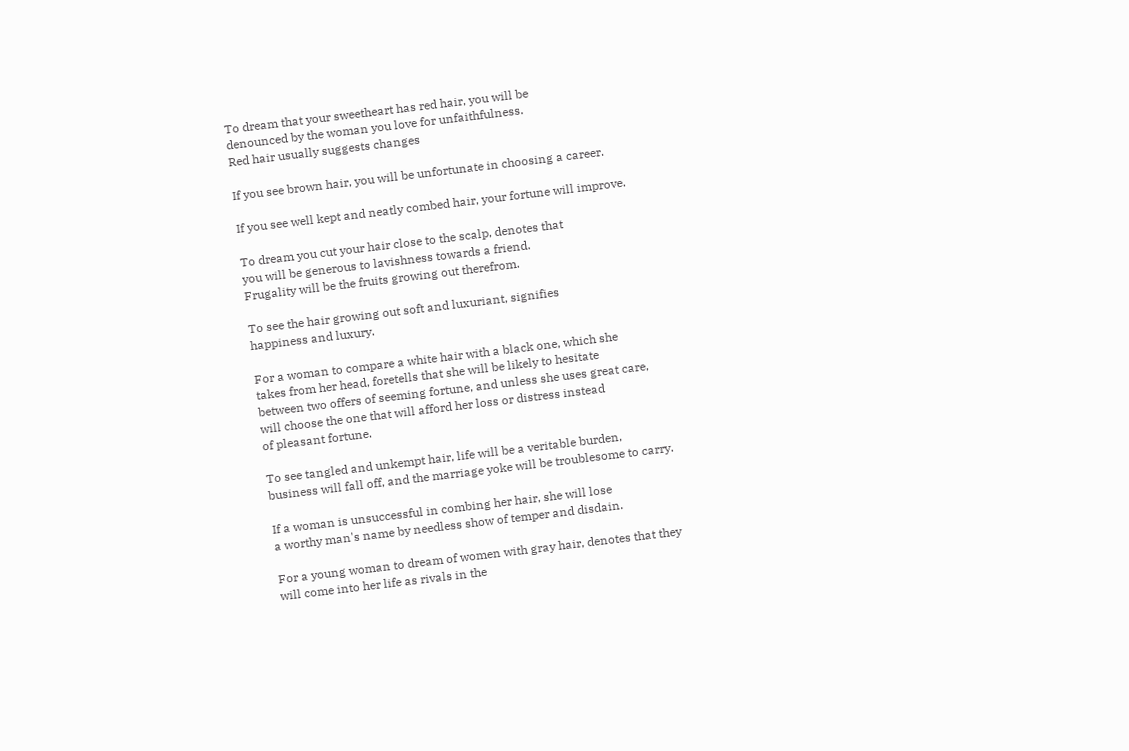To dream that your sweetheart has red hair, you will be
denounced by the woman you love for unfaithfulness.
Red hair usually suggests changes

If you see brown hair, you will be unfortunate in choosing a career.

If you see well kept and neatly combed hair, your fortune will improve.

To dream you cut your hair close to the scalp, denotes that
you will be generous to lavishness towards a friend.
Frugality will be the fruits growing out therefrom.

To see the hair growing out soft and luxuriant, signifies
happiness and luxury.

For a woman to compare a white hair with a black one, which she
takes from her head, foretells that she will be likely to hesitate
between two offers of seeming fortune, and unless she uses great care,
will choose the one that will afford her loss or distress instead
of pleasant fortune.

To see tangled and unkempt hair, life will be a veritable burden,
business will fall off, and the marriage yoke will be troublesome to carry.

If a woman is unsuccessful in combing her hair, she will lose
a worthy man's name by needless show of temper and disdain.

For a young woman to dream of women with gray hair, denotes that they
will come into her life as rivals in the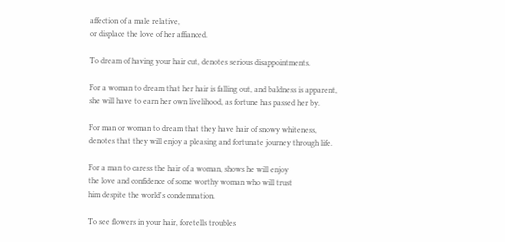affection of a male relative,
or displace the love of her affianced.

To dream of having your hair cut, denotes serious disappointments.

For a woman to dream that her hair is falling out, and baldness is apparent,
she will have to earn her own livelihood, as fortune has passed her by.

For man or woman to dream that they have hair of snowy whiteness,
denotes that they will enjoy a pleasing and fortunate journey through life.

For a man to caress the hair of a woman, shows he will enjoy
the love and confidence of some worthy woman who will trust
him despite the world's condemnation.

To see flowers in your hair, foretells troubles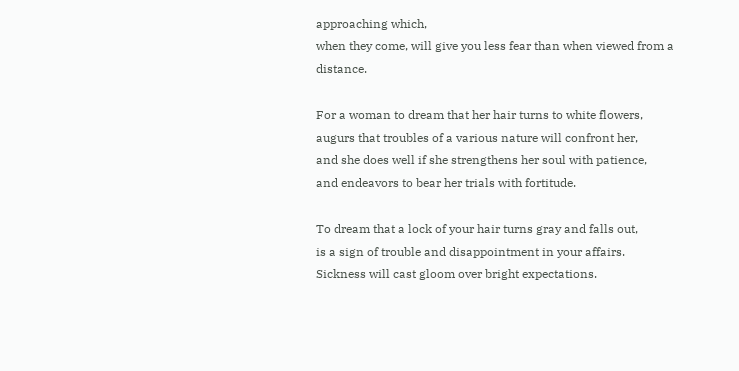approaching which,
when they come, will give you less fear than when viewed from a distance.

For a woman to dream that her hair turns to white flowers,
augurs that troubles of a various nature will confront her,
and she does well if she strengthens her soul with patience,
and endeavors to bear her trials with fortitude.

To dream that a lock of your hair turns gray and falls out,
is a sign of trouble and disappointment in your affairs.
Sickness will cast gloom over bright expectations.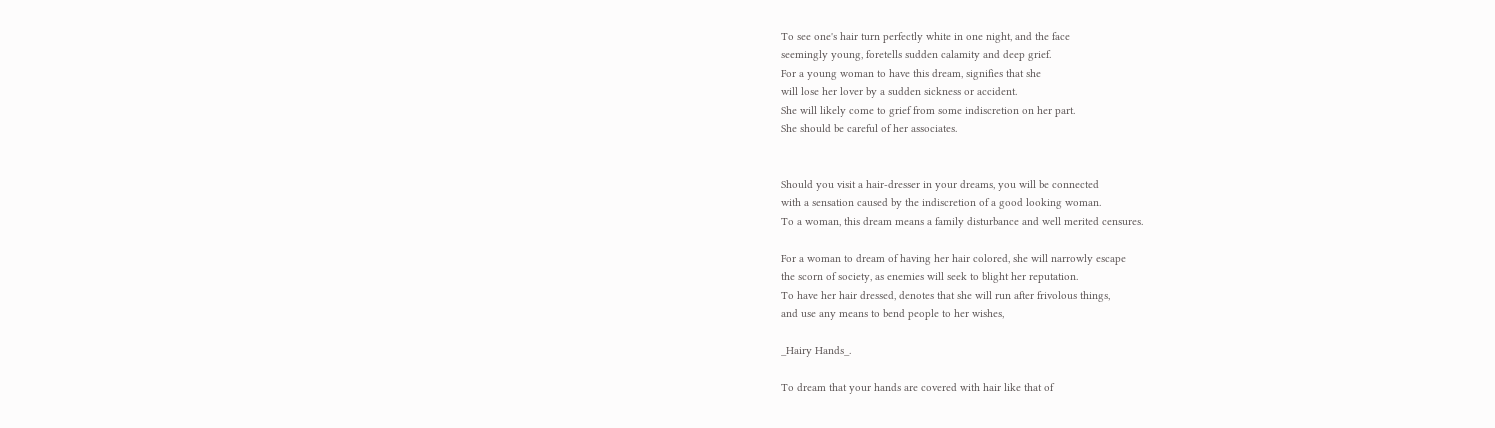To see one's hair turn perfectly white in one night, and the face
seemingly young, foretells sudden calamity and deep grief.
For a young woman to have this dream, signifies that she
will lose her lover by a sudden sickness or accident.
She will likely come to grief from some indiscretion on her part.
She should be careful of her associates.


Should you visit a hair-dresser in your dreams, you will be connected
with a sensation caused by the indiscretion of a good looking woman.
To a woman, this dream means a family disturbance and well merited censures.

For a woman to dream of having her hair colored, she will narrowly escape
the scorn of society, as enemies will seek to blight her reputation.
To have her hair dressed, denotes that she will run after frivolous things,
and use any means to bend people to her wishes,

_Hairy Hands_.

To dream that your hands are covered with hair like that of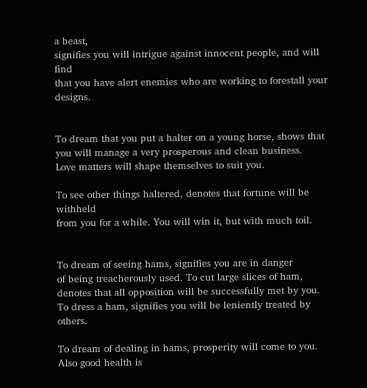a beast,
signifies you will intrigue against innocent people, and will find
that you have alert enemies who are working to forestall your designs.


To dream that you put a halter on a young horse, shows that
you will manage a very prosperous and clean business.
Love matters will shape themselves to suit you.

To see other things haltered, denotes that fortune will be withheld
from you for a while. You will win it, but with much toil.


To dream of seeing hams, signifies you are in danger
of being treacherously used. To cut large slices of ham,
denotes that all opposition will be successfully met by you.
To dress a ham, signifies you will be leniently treated by others.

To dream of dealing in hams, prosperity will come to you.
Also good health is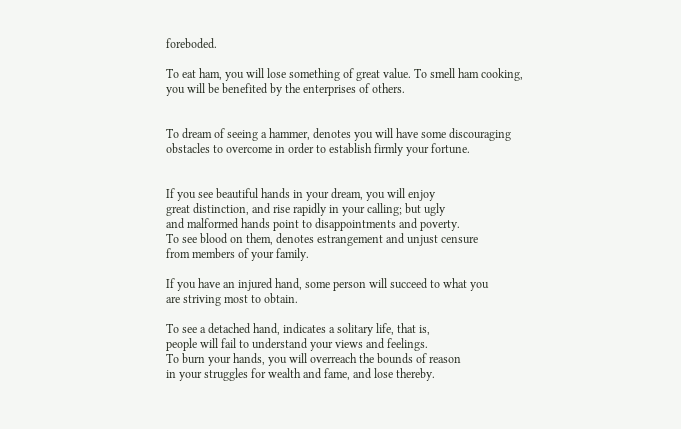foreboded.

To eat ham, you will lose something of great value. To smell ham cooking,
you will be benefited by the enterprises of others.


To dream of seeing a hammer, denotes you will have some discouraging
obstacles to overcome in order to establish firmly your fortune.


If you see beautiful hands in your dream, you will enjoy
great distinction, and rise rapidly in your calling; but ugly
and malformed hands point to disappointments and poverty.
To see blood on them, denotes estrangement and unjust censure
from members of your family.

If you have an injured hand, some person will succeed to what you
are striving most to obtain.

To see a detached hand, indicates a solitary life, that is,
people will fail to understand your views and feelings.
To burn your hands, you will overreach the bounds of reason
in your struggles for wealth and fame, and lose thereby.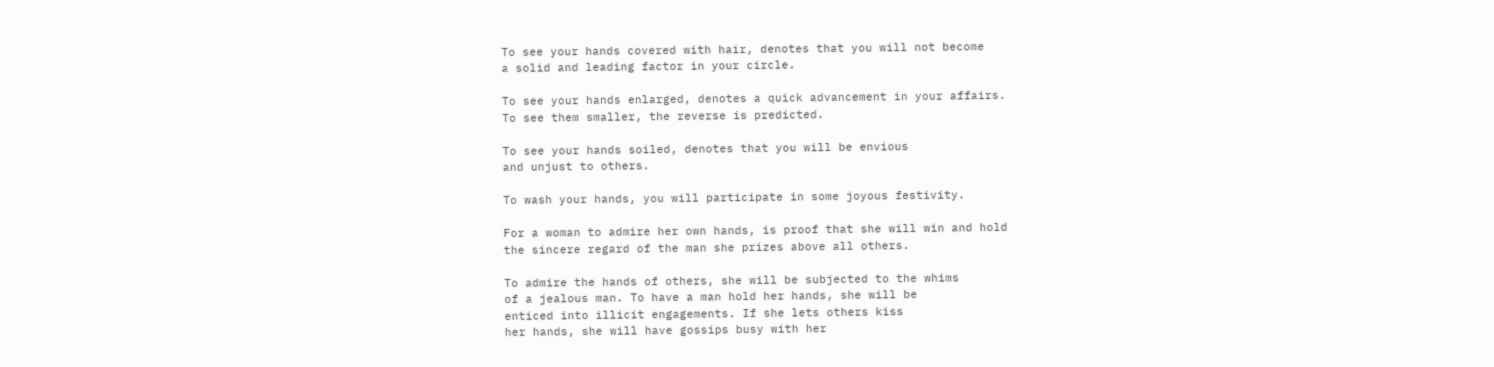To see your hands covered with hair, denotes that you will not become
a solid and leading factor in your circle.

To see your hands enlarged, denotes a quick advancement in your affairs.
To see them smaller, the reverse is predicted.

To see your hands soiled, denotes that you will be envious
and unjust to others.

To wash your hands, you will participate in some joyous festivity.

For a woman to admire her own hands, is proof that she will win and hold
the sincere regard of the man she prizes above all others.

To admire the hands of others, she will be subjected to the whims
of a jealous man. To have a man hold her hands, she will be
enticed into illicit engagements. If she lets others kiss
her hands, she will have gossips busy with her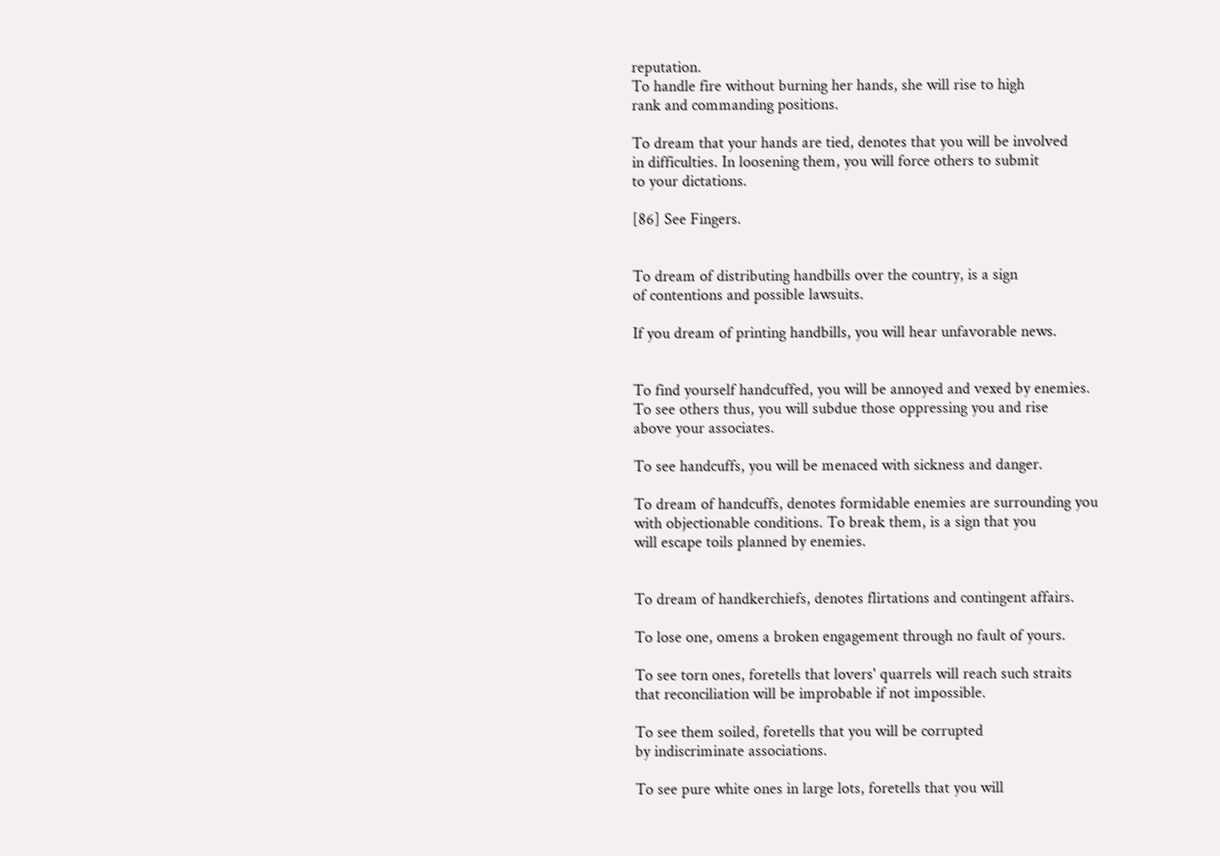reputation.
To handle fire without burning her hands, she will rise to high
rank and commanding positions.

To dream that your hands are tied, denotes that you will be involved
in difficulties. In loosening them, you will force others to submit
to your dictations.

[86] See Fingers.


To dream of distributing handbills over the country, is a sign
of contentions and possible lawsuits.

If you dream of printing handbills, you will hear unfavorable news.


To find yourself handcuffed, you will be annoyed and vexed by enemies.
To see others thus, you will subdue those oppressing you and rise
above your associates.

To see handcuffs, you will be menaced with sickness and danger.

To dream of handcuffs, denotes formidable enemies are surrounding you
with objectionable conditions. To break them, is a sign that you
will escape toils planned by enemies.


To dream of handkerchiefs, denotes flirtations and contingent affairs.

To lose one, omens a broken engagement through no fault of yours.

To see torn ones, foretells that lovers' quarrels will reach such straits
that reconciliation will be improbable if not impossible.

To see them soiled, foretells that you will be corrupted
by indiscriminate associations.

To see pure white ones in large lots, foretells that you will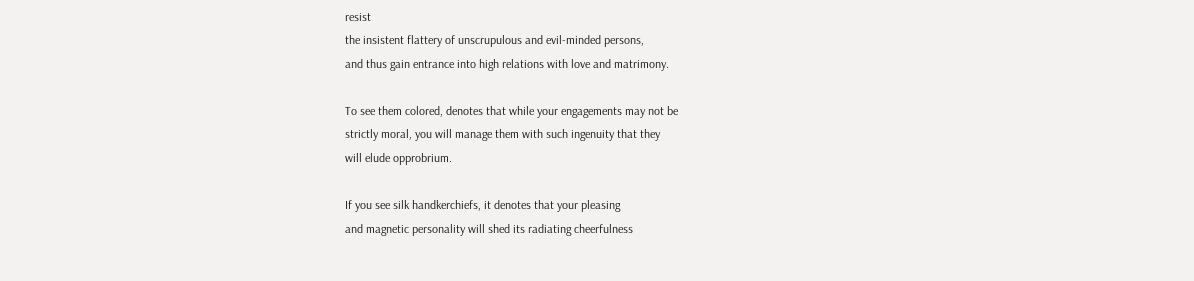resist
the insistent flattery of unscrupulous and evil-minded persons,
and thus gain entrance into high relations with love and matrimony.

To see them colored, denotes that while your engagements may not be
strictly moral, you will manage them with such ingenuity that they
will elude opprobrium.

If you see silk handkerchiefs, it denotes that your pleasing
and magnetic personality will shed its radiating cheerfulness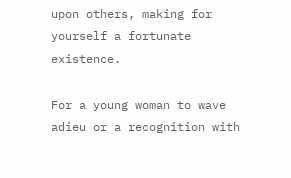upon others, making for yourself a fortunate existence.

For a young woman to wave adieu or a recognition with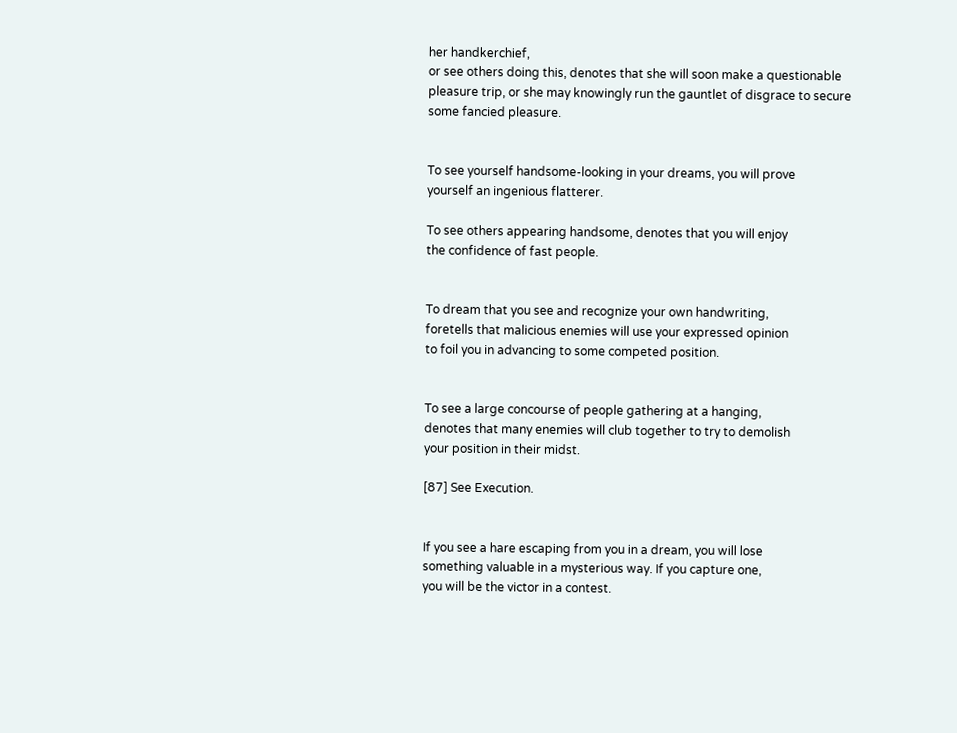her handkerchief,
or see others doing this, denotes that she will soon make a questionable
pleasure trip, or she may knowingly run the gauntlet of disgrace to secure
some fancied pleasure.


To see yourself handsome-looking in your dreams, you will prove
yourself an ingenious flatterer.

To see others appearing handsome, denotes that you will enjoy
the confidence of fast people.


To dream that you see and recognize your own handwriting,
foretells that malicious enemies will use your expressed opinion
to foil you in advancing to some competed position.


To see a large concourse of people gathering at a hanging,
denotes that many enemies will club together to try to demolish
your position in their midst.

[87] See Execution.


If you see a hare escaping from you in a dream, you will lose
something valuable in a mysterious way. If you capture one,
you will be the victor in a contest.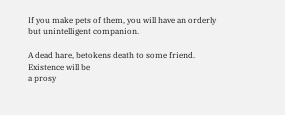If you make pets of them, you will have an orderly
but unintelligent companion.

A dead hare, betokens death to some friend. Existence will be
a prosy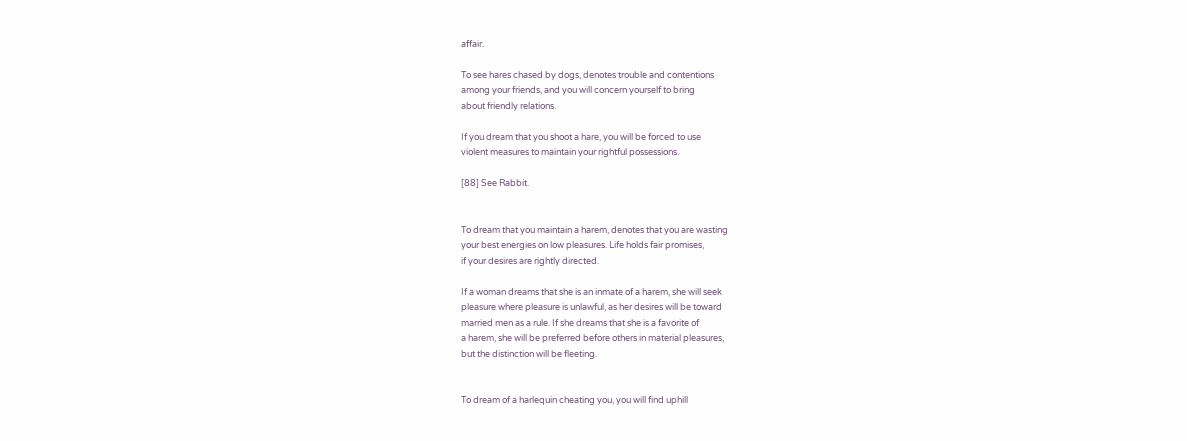affair.

To see hares chased by dogs, denotes trouble and contentions
among your friends, and you will concern yourself to bring
about friendly relations.

If you dream that you shoot a hare, you will be forced to use
violent measures to maintain your rightful possessions.

[88] See Rabbit.


To dream that you maintain a harem, denotes that you are wasting
your best energies on low pleasures. Life holds fair promises,
if your desires are rightly directed.

If a woman dreams that she is an inmate of a harem, she will seek
pleasure where pleasure is unlawful, as her desires will be toward
married men as a rule. If she dreams that she is a favorite of
a harem, she will be preferred before others in material pleasures,
but the distinction will be fleeting.


To dream of a harlequin cheating you, you will find uphill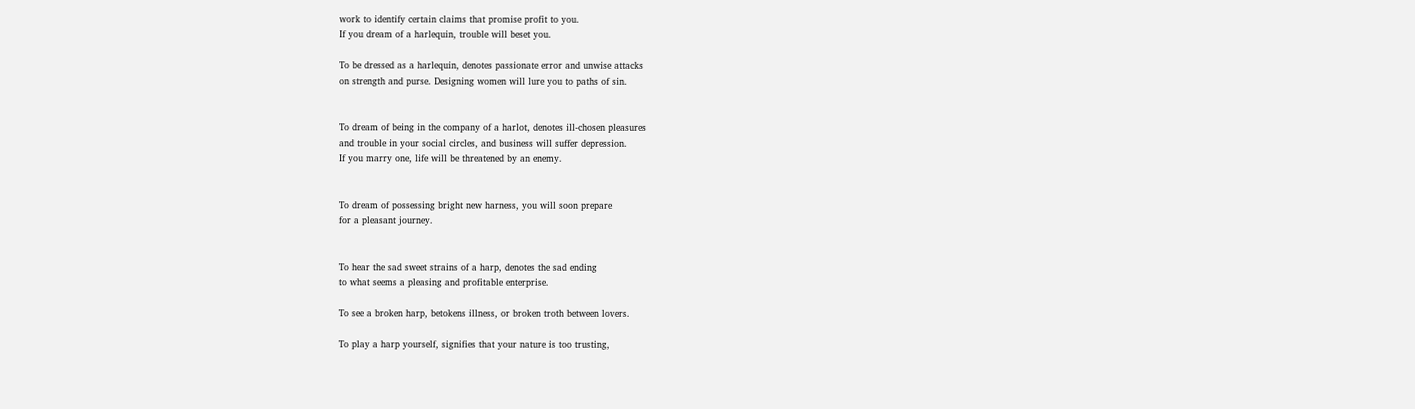work to identify certain claims that promise profit to you.
If you dream of a harlequin, trouble will beset you.

To be dressed as a harlequin, denotes passionate error and unwise attacks
on strength and purse. Designing women will lure you to paths of sin.


To dream of being in the company of a harlot, denotes ill-chosen pleasures
and trouble in your social circles, and business will suffer depression.
If you marry one, life will be threatened by an enemy.


To dream of possessing bright new harness, you will soon prepare
for a pleasant journey.


To hear the sad sweet strains of a harp, denotes the sad ending
to what seems a pleasing and profitable enterprise.

To see a broken harp, betokens illness, or broken troth between lovers.

To play a harp yourself, signifies that your nature is too trusting,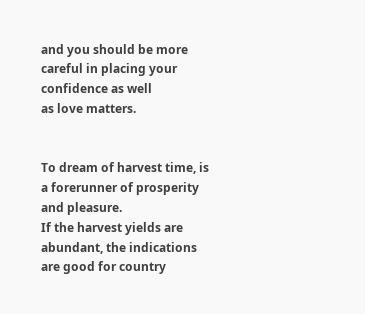and you should be more careful in placing your confidence as well
as love matters.


To dream of harvest time, is a forerunner of prosperity and pleasure.
If the harvest yields are abundant, the indications are good for country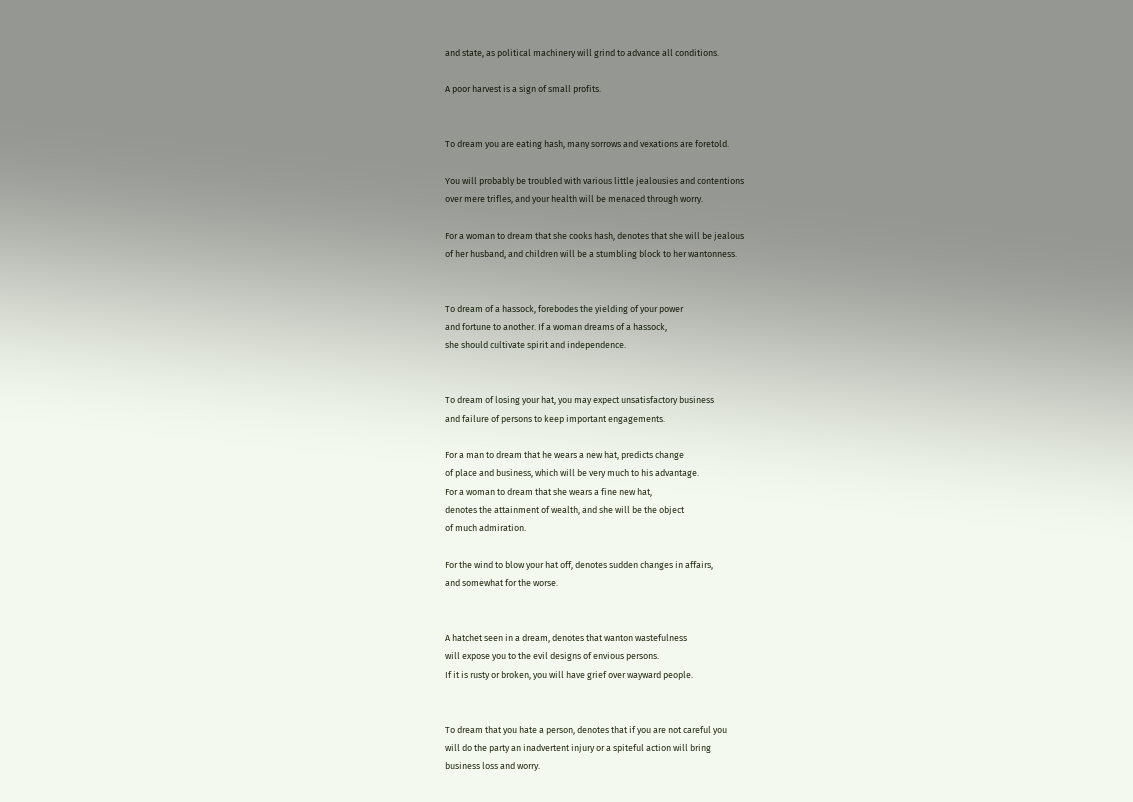and state, as political machinery will grind to advance all conditions.

A poor harvest is a sign of small profits.


To dream you are eating hash, many sorrows and vexations are foretold.

You will probably be troubled with various little jealousies and contentions
over mere trifles, and your health will be menaced through worry.

For a woman to dream that she cooks hash, denotes that she will be jealous
of her husband, and children will be a stumbling block to her wantonness.


To dream of a hassock, forebodes the yielding of your power
and fortune to another. If a woman dreams of a hassock,
she should cultivate spirit and independence.


To dream of losing your hat, you may expect unsatisfactory business
and failure of persons to keep important engagements.

For a man to dream that he wears a new hat, predicts change
of place and business, which will be very much to his advantage.
For a woman to dream that she wears a fine new hat,
denotes the attainment of wealth, and she will be the object
of much admiration.

For the wind to blow your hat off, denotes sudden changes in affairs,
and somewhat for the worse.


A hatchet seen in a dream, denotes that wanton wastefulness
will expose you to the evil designs of envious persons.
If it is rusty or broken, you will have grief over wayward people.


To dream that you hate a person, denotes that if you are not careful you
will do the party an inadvertent injury or a spiteful action will bring
business loss and worry.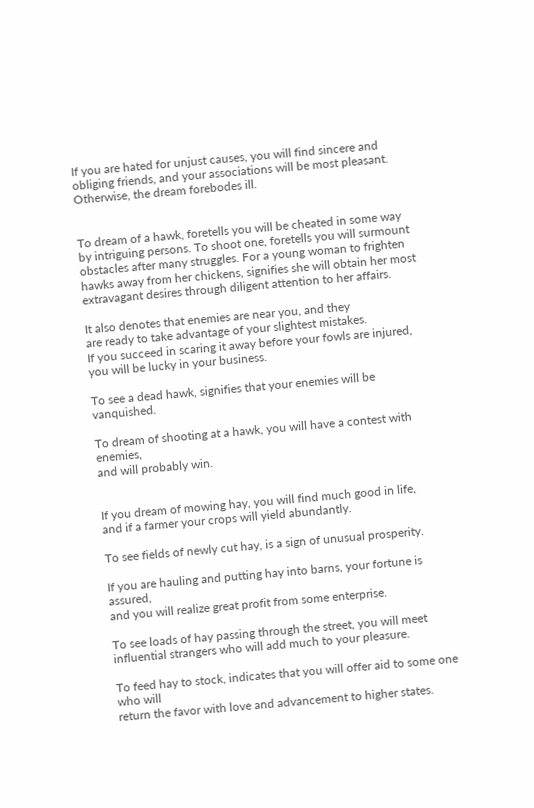If you are hated for unjust causes, you will find sincere and
obliging friends, and your associations will be most pleasant.
Otherwise, the dream forebodes ill.


To dream of a hawk, foretells you will be cheated in some way
by intriguing persons. To shoot one, foretells you will surmount
obstacles after many struggles. For a young woman to frighten
hawks away from her chickens, signifies she will obtain her most
extravagant desires through diligent attention to her affairs.

It also denotes that enemies are near you, and they
are ready to take advantage of your slightest mistakes.
If you succeed in scaring it away before your fowls are injured,
you will be lucky in your business.

To see a dead hawk, signifies that your enemies will be vanquished.

To dream of shooting at a hawk, you will have a contest with enemies,
and will probably win.


If you dream of mowing hay, you will find much good in life,
and if a farmer your crops will yield abundantly.

To see fields of newly cut hay, is a sign of unusual prosperity.

If you are hauling and putting hay into barns, your fortune is assured,
and you will realize great profit from some enterprise.

To see loads of hay passing through the street, you will meet
influential strangers who will add much to your pleasure.

To feed hay to stock, indicates that you will offer aid to some one who will
return the favor with love and advancement to higher states.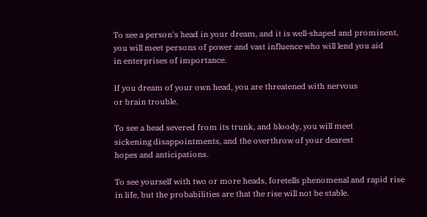To see a person's head in your dream, and it is well-shaped and prominent,
you will meet persons of power and vast influence who will lend you aid
in enterprises of importance.

If you dream of your own head, you are threatened with nervous
or brain trouble.

To see a head severed from its trunk, and bloody, you will meet
sickening disappointments, and the overthrow of your dearest
hopes and anticipations.

To see yourself with two or more heads, foretells phenomenal and rapid rise
in life, but the probabilities are that the rise will not be stable.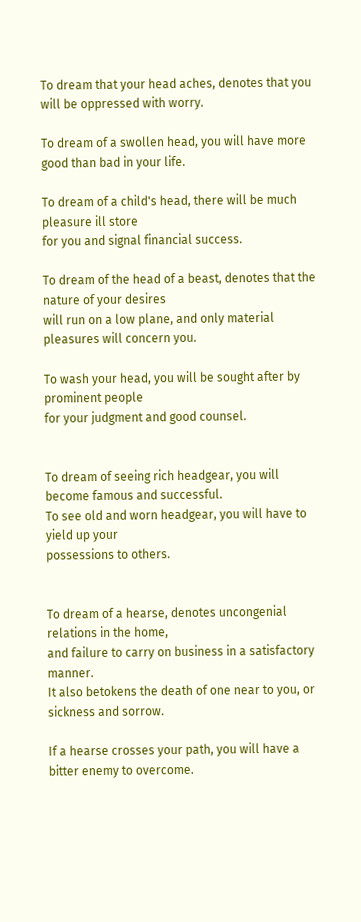To dream that your head aches, denotes that you will be oppressed with worry.

To dream of a swollen head, you will have more good than bad in your life.

To dream of a child's head, there will be much pleasure ill store
for you and signal financial success.

To dream of the head of a beast, denotes that the nature of your desires
will run on a low plane, and only material pleasures will concern you.

To wash your head, you will be sought after by prominent people
for your judgment and good counsel.


To dream of seeing rich headgear, you will become famous and successful.
To see old and worn headgear, you will have to yield up your
possessions to others.


To dream of a hearse, denotes uncongenial relations in the home,
and failure to carry on business in a satisfactory manner.
It also betokens the death of one near to you, or sickness and sorrow.

If a hearse crosses your path, you will have a bitter enemy to overcome.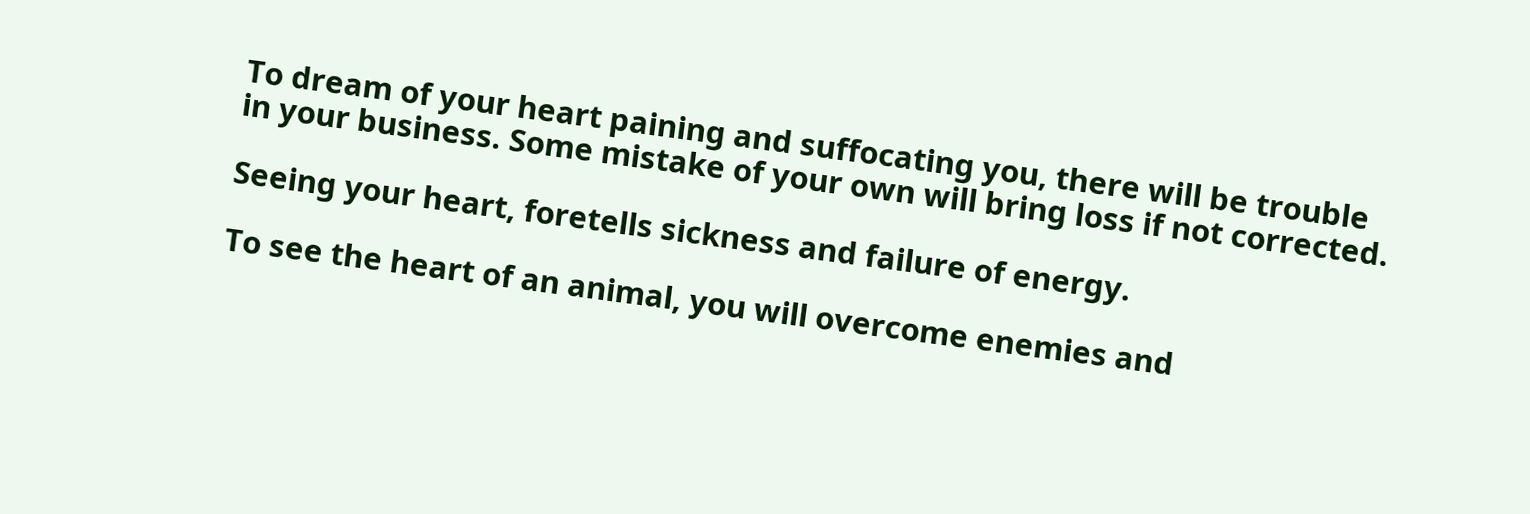To dream of your heart paining and suffocating you, there will be trouble
in your business. Some mistake of your own will bring loss if not corrected.

Seeing your heart, foretells sickness and failure of energy.

To see the heart of an animal, you will overcome enemies and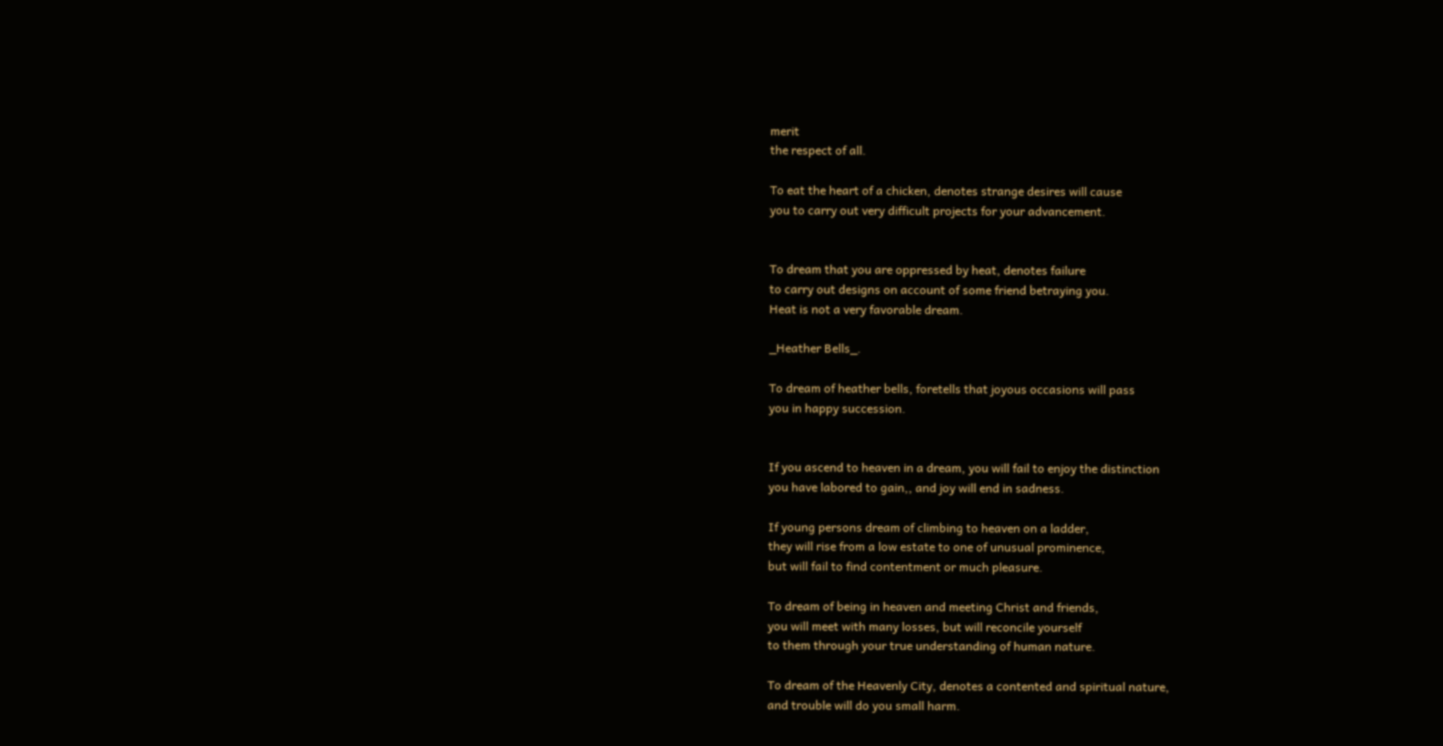merit
the respect of all.

To eat the heart of a chicken, denotes strange desires will cause
you to carry out very difficult projects for your advancement.


To dream that you are oppressed by heat, denotes failure
to carry out designs on account of some friend betraying you.
Heat is not a very favorable dream.

_Heather Bells_.

To dream of heather bells, foretells that joyous occasions will pass
you in happy succession.


If you ascend to heaven in a dream, you will fail to enjoy the distinction
you have labored to gain,, and joy will end in sadness.

If young persons dream of climbing to heaven on a ladder,
they will rise from a low estate to one of unusual prominence,
but will fail to find contentment or much pleasure.

To dream of being in heaven and meeting Christ and friends,
you will meet with many losses, but will reconcile yourself
to them through your true understanding of human nature.

To dream of the Heavenly City, denotes a contented and spiritual nature,
and trouble will do you small harm.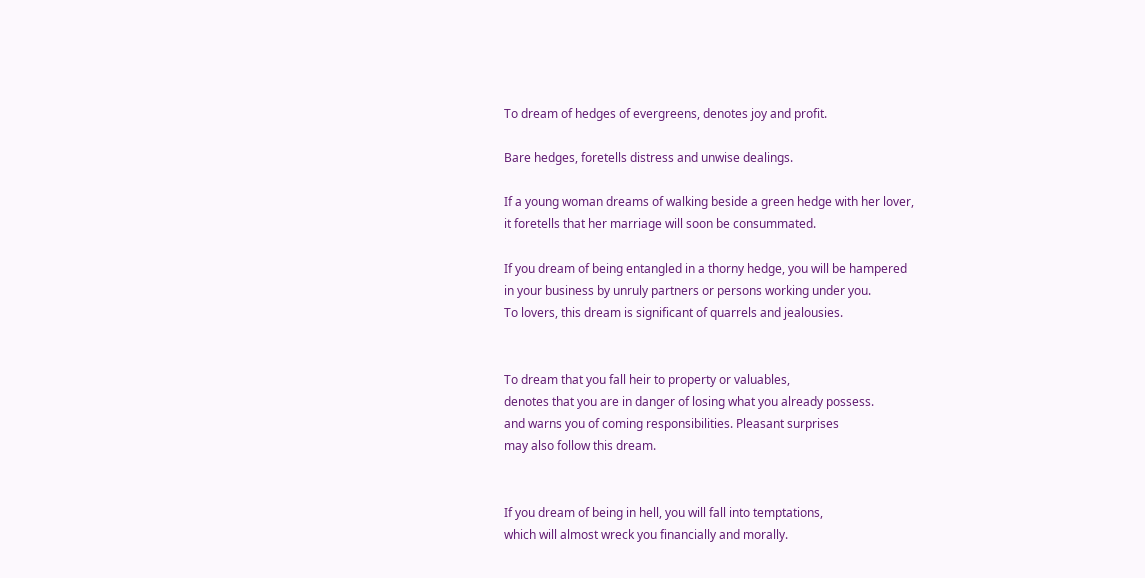To dream of hedges of evergreens, denotes joy and profit.

Bare hedges, foretells distress and unwise dealings.

If a young woman dreams of walking beside a green hedge with her lover,
it foretells that her marriage will soon be consummated.

If you dream of being entangled in a thorny hedge, you will be hampered
in your business by unruly partners or persons working under you.
To lovers, this dream is significant of quarrels and jealousies.


To dream that you fall heir to property or valuables,
denotes that you are in danger of losing what you already possess.
and warns you of coming responsibilities. Pleasant surprises
may also follow this dream.


If you dream of being in hell, you will fall into temptations,
which will almost wreck you financially and morally.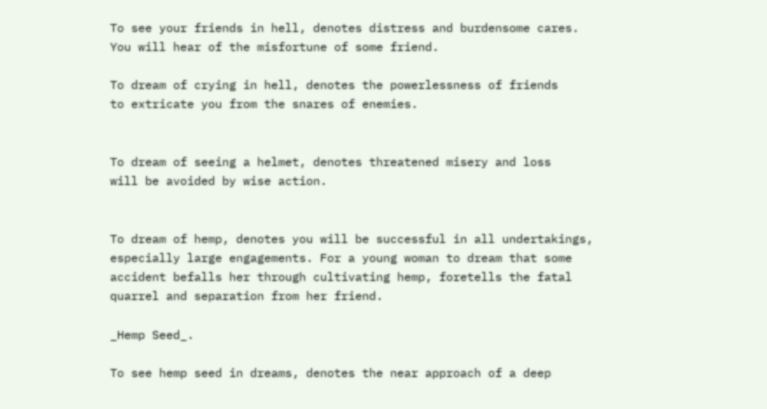To see your friends in hell, denotes distress and burdensome cares.
You will hear of the misfortune of some friend.

To dream of crying in hell, denotes the powerlessness of friends
to extricate you from the snares of enemies.


To dream of seeing a helmet, denotes threatened misery and loss
will be avoided by wise action.


To dream of hemp, denotes you will be successful in all undertakings,
especially large engagements. For a young woman to dream that some
accident befalls her through cultivating hemp, foretells the fatal
quarrel and separation from her friend.

_Hemp Seed_.

To see hemp seed in dreams, denotes the near approach of a deep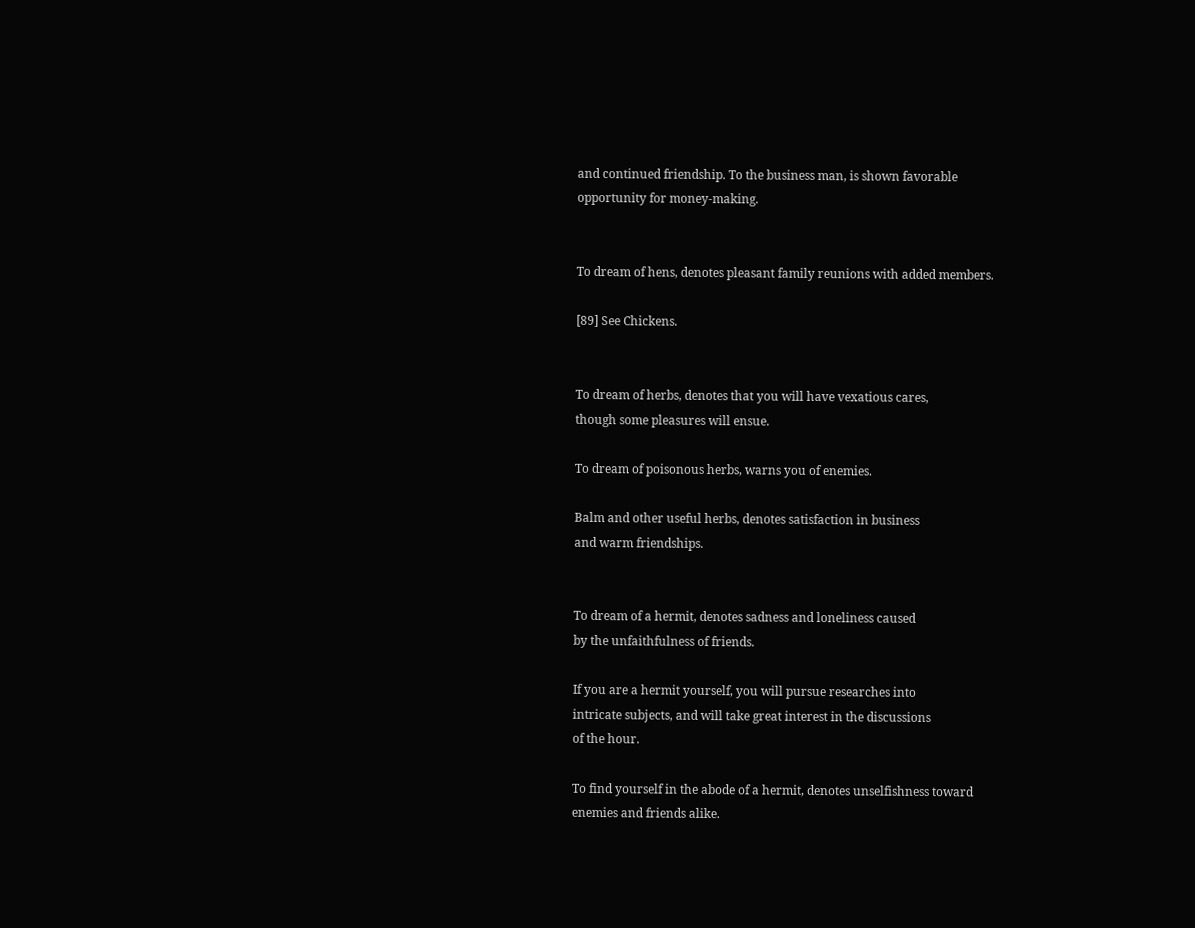and continued friendship. To the business man, is shown favorable
opportunity for money-making.


To dream of hens, denotes pleasant family reunions with added members.

[89] See Chickens.


To dream of herbs, denotes that you will have vexatious cares,
though some pleasures will ensue.

To dream of poisonous herbs, warns you of enemies.

Balm and other useful herbs, denotes satisfaction in business
and warm friendships.


To dream of a hermit, denotes sadness and loneliness caused
by the unfaithfulness of friends.

If you are a hermit yourself, you will pursue researches into
intricate subjects, and will take great interest in the discussions
of the hour.

To find yourself in the abode of a hermit, denotes unselfishness toward
enemies and friends alike.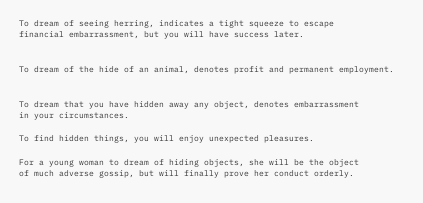To dream of seeing herring, indicates a tight squeeze to escape
financial embarrassment, but you will have success later.


To dream of the hide of an animal, denotes profit and permanent employment.


To dream that you have hidden away any object, denotes embarrassment
in your circumstances.

To find hidden things, you will enjoy unexpected pleasures.

For a young woman to dream of hiding objects, she will be the object
of much adverse gossip, but will finally prove her conduct orderly.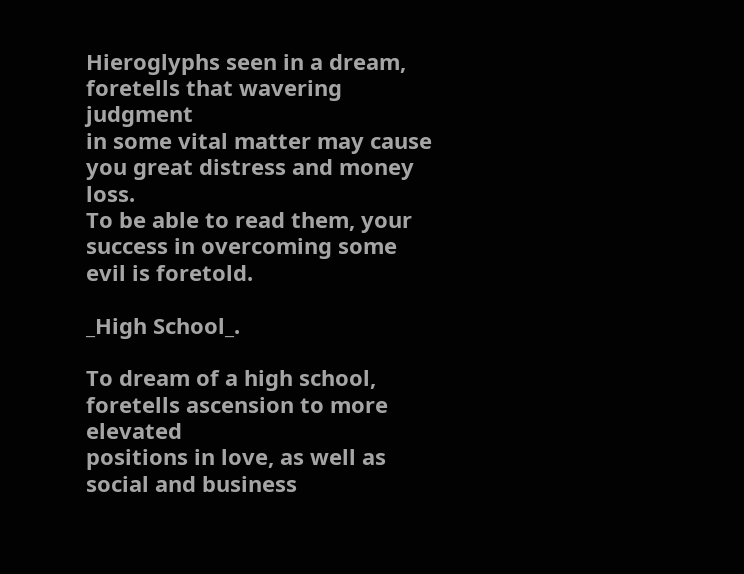Hieroglyphs seen in a dream, foretells that wavering judgment
in some vital matter may cause you great distress and money loss.
To be able to read them, your success in overcoming some
evil is foretold.

_High School_.

To dream of a high school, foretells ascension to more elevated
positions in love, as well as social and business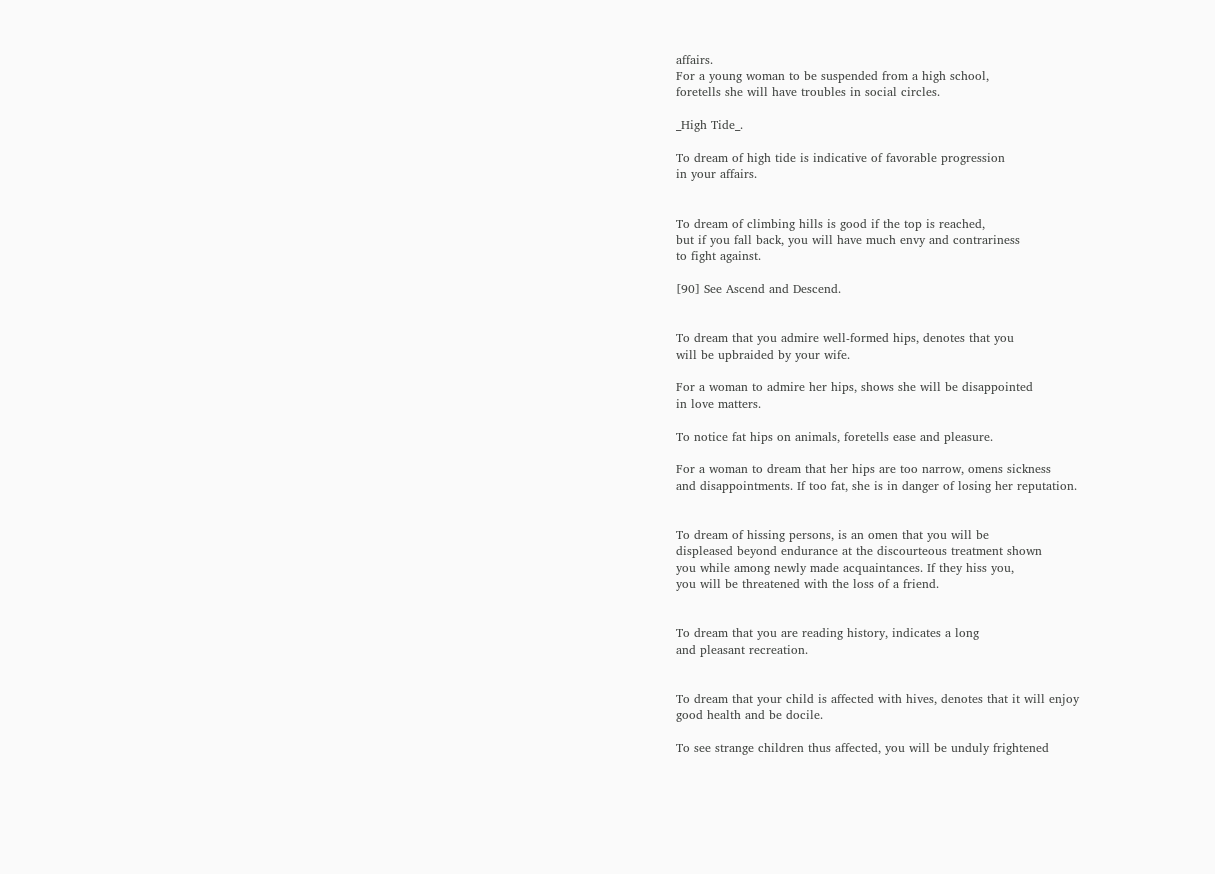affairs.
For a young woman to be suspended from a high school,
foretells she will have troubles in social circles.

_High Tide_.

To dream of high tide is indicative of favorable progression
in your affairs.


To dream of climbing hills is good if the top is reached,
but if you fall back, you will have much envy and contrariness
to fight against.

[90] See Ascend and Descend.


To dream that you admire well-formed hips, denotes that you
will be upbraided by your wife.

For a woman to admire her hips, shows she will be disappointed
in love matters.

To notice fat hips on animals, foretells ease and pleasure.

For a woman to dream that her hips are too narrow, omens sickness
and disappointments. If too fat, she is in danger of losing her reputation.


To dream of hissing persons, is an omen that you will be
displeased beyond endurance at the discourteous treatment shown
you while among newly made acquaintances. If they hiss you,
you will be threatened with the loss of a friend.


To dream that you are reading history, indicates a long
and pleasant recreation.


To dream that your child is affected with hives, denotes that it will enjoy
good health and be docile.

To see strange children thus affected, you will be unduly frightened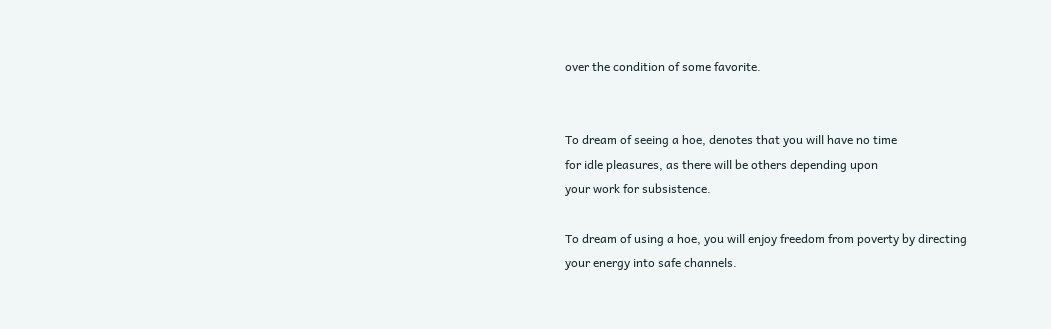over the condition of some favorite.


To dream of seeing a hoe, denotes that you will have no time
for idle pleasures, as there will be others depending upon
your work for subsistence.

To dream of using a hoe, you will enjoy freedom from poverty by directing
your energy into safe channels.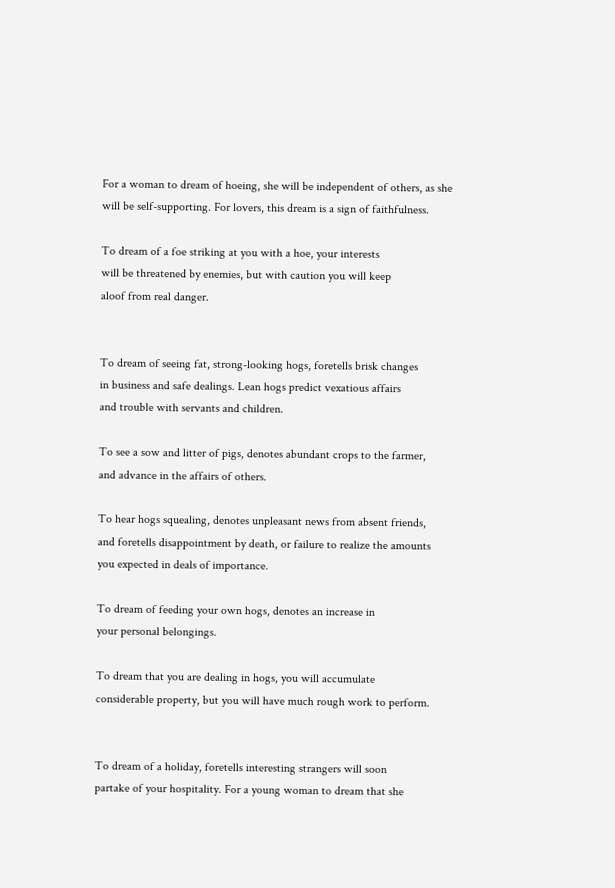For a woman to dream of hoeing, she will be independent of others, as she
will be self-supporting. For lovers, this dream is a sign of faithfulness.

To dream of a foe striking at you with a hoe, your interests
will be threatened by enemies, but with caution you will keep
aloof from real danger.


To dream of seeing fat, strong-looking hogs, foretells brisk changes
in business and safe dealings. Lean hogs predict vexatious affairs
and trouble with servants and children.

To see a sow and litter of pigs, denotes abundant crops to the farmer,
and advance in the affairs of others.

To hear hogs squealing, denotes unpleasant news from absent friends,
and foretells disappointment by death, or failure to realize the amounts
you expected in deals of importance.

To dream of feeding your own hogs, denotes an increase in
your personal belongings.

To dream that you are dealing in hogs, you will accumulate
considerable property, but you will have much rough work to perform.


To dream of a holiday, foretells interesting strangers will soon
partake of your hospitality. For a young woman to dream that she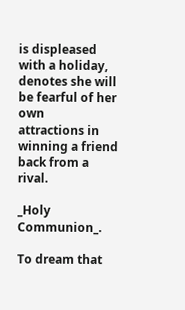is displeased with a holiday, denotes she will be fearful of her own
attractions in winning a friend back from a rival.

_Holy Communion_.

To dream that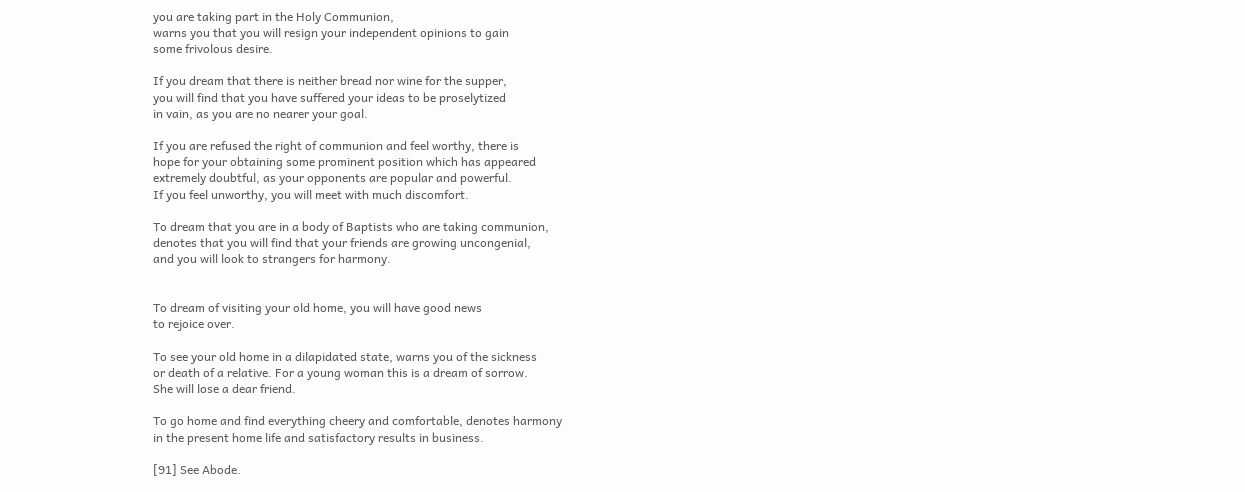you are taking part in the Holy Communion,
warns you that you will resign your independent opinions to gain
some frivolous desire.

If you dream that there is neither bread nor wine for the supper,
you will find that you have suffered your ideas to be proselytized
in vain, as you are no nearer your goal.

If you are refused the right of communion and feel worthy, there is
hope for your obtaining some prominent position which has appeared
extremely doubtful, as your opponents are popular and powerful.
If you feel unworthy, you will meet with much discomfort.

To dream that you are in a body of Baptists who are taking communion,
denotes that you will find that your friends are growing uncongenial,
and you will look to strangers for harmony.


To dream of visiting your old home, you will have good news
to rejoice over.

To see your old home in a dilapidated state, warns you of the sickness
or death of a relative. For a young woman this is a dream of sorrow.
She will lose a dear friend.

To go home and find everything cheery and comfortable, denotes harmony
in the present home life and satisfactory results in business.

[91] See Abode.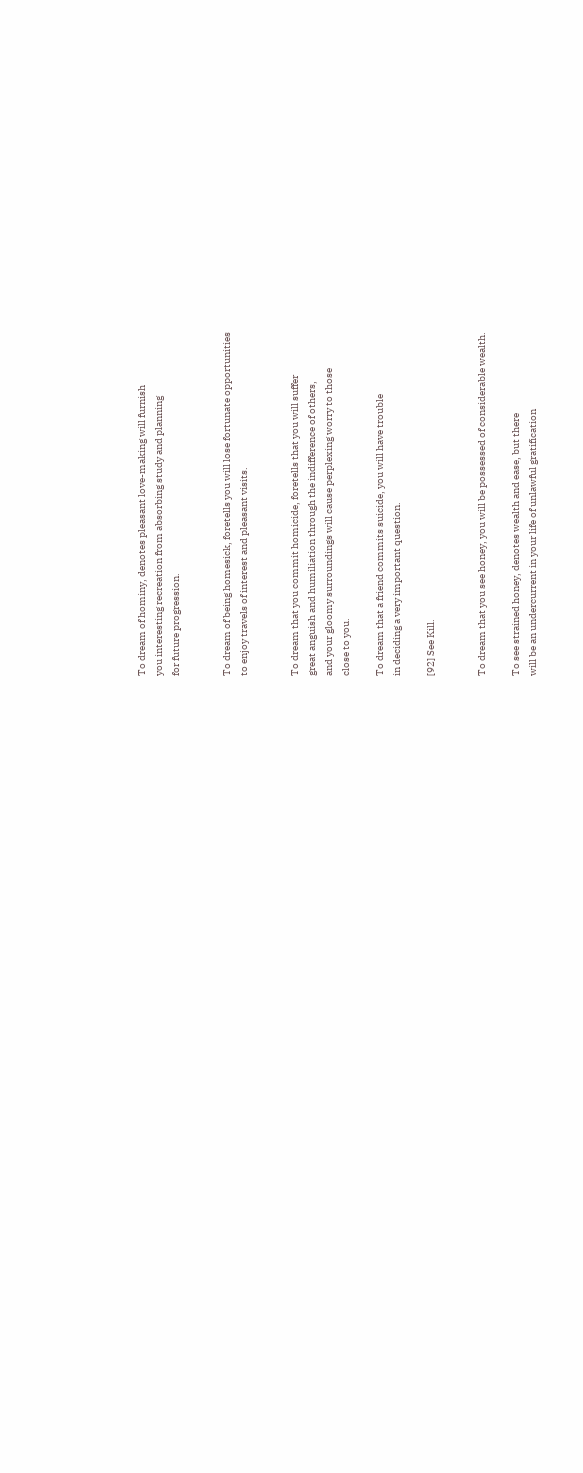To dream of hominy, denotes pleasant love-making will furnish
you interesting recreation from absorbing study and planning
for future progression.


To dream of being homesick, foretells you will lose fortunate opportunities
to enjoy travels of interest and pleasant visits.


To dream that you commit homicide, foretells that you will suffer
great anguish and humiliation through the indifference of others,
and your gloomy surroundings will cause perplexing worry to those
close to you.

To dream that a friend commits suicide, you will have trouble
in deciding a very important question.

[92] See Kill.


To dream that you see honey, you will be possessed of considerable wealth.

To see strained honey, denotes wealth and ease, but there
will be an undercurrent in your life of unlawful gratification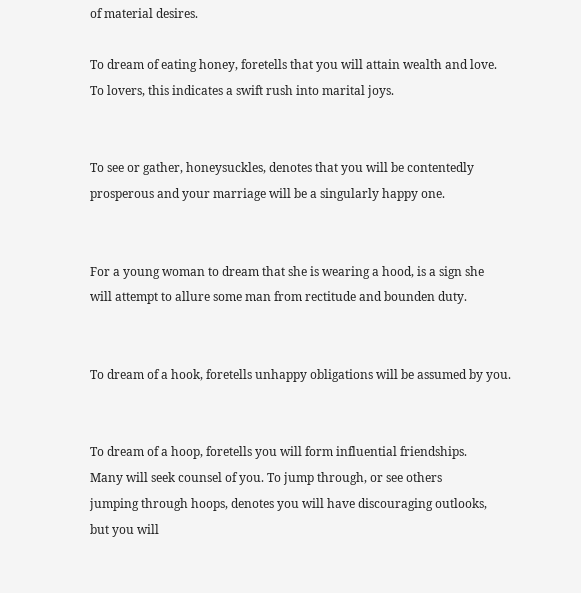of material desires.

To dream of eating honey, foretells that you will attain wealth and love.
To lovers, this indicates a swift rush into marital joys.


To see or gather, honeysuckles, denotes that you will be contentedly
prosperous and your marriage will be a singularly happy one.


For a young woman to dream that she is wearing a hood, is a sign she
will attempt to allure some man from rectitude and bounden duty.


To dream of a hook, foretells unhappy obligations will be assumed by you.


To dream of a hoop, foretells you will form influential friendships.
Many will seek counsel of you. To jump through, or see others
jumping through hoops, denotes you will have discouraging outlooks,
but you will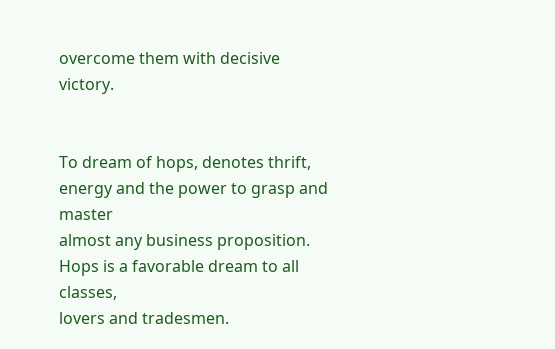overcome them with decisive victory.


To dream of hops, denotes thrift, energy and the power to grasp and master
almost any business proposition. Hops is a favorable dream to all classes,
lovers and tradesmen.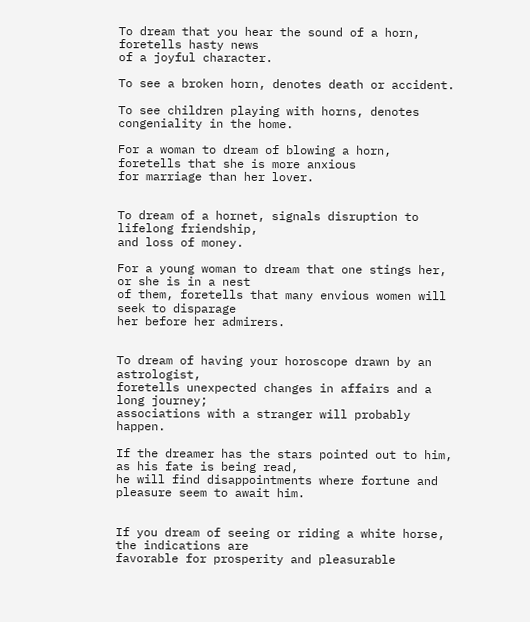To dream that you hear the sound of a horn, foretells hasty news
of a joyful character.

To see a broken horn, denotes death or accident.

To see children playing with horns, denotes congeniality in the home.

For a woman to dream of blowing a horn, foretells that she is more anxious
for marriage than her lover.


To dream of a hornet, signals disruption to lifelong friendship,
and loss of money.

For a young woman to dream that one stings her, or she is in a nest
of them, foretells that many envious women will seek to disparage
her before her admirers.


To dream of having your horoscope drawn by an astrologist,
foretells unexpected changes in affairs and a long journey;
associations with a stranger will probably happen.

If the dreamer has the stars pointed out to him, as his fate is being read,
he will find disappointments where fortune and pleasure seem to await him.


If you dream of seeing or riding a white horse, the indications are
favorable for prosperity and pleasurable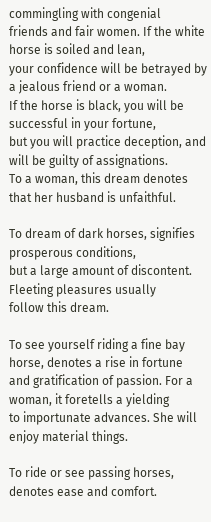commingling with congenial
friends and fair women. If the white horse is soiled and lean,
your confidence will be betrayed by a jealous friend or a woman.
If the horse is black, you will be successful in your fortune,
but you will practice deception, and will be guilty of assignations.
To a woman, this dream denotes that her husband is unfaithful.

To dream of dark horses, signifies prosperous conditions,
but a large amount of discontent. Fleeting pleasures usually
follow this dream.

To see yourself riding a fine bay horse, denotes a rise in fortune
and gratification of passion. For a woman, it foretells a yielding
to importunate advances. She will enjoy material things.

To ride or see passing horses, denotes ease and comfort.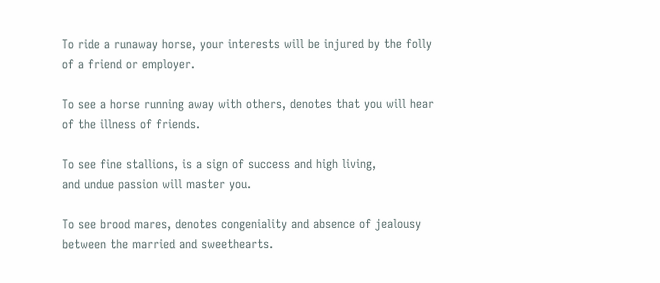To ride a runaway horse, your interests will be injured by the folly
of a friend or employer.

To see a horse running away with others, denotes that you will hear
of the illness of friends.

To see fine stallions, is a sign of success and high living,
and undue passion will master you.

To see brood mares, denotes congeniality and absence of jealousy
between the married and sweethearts.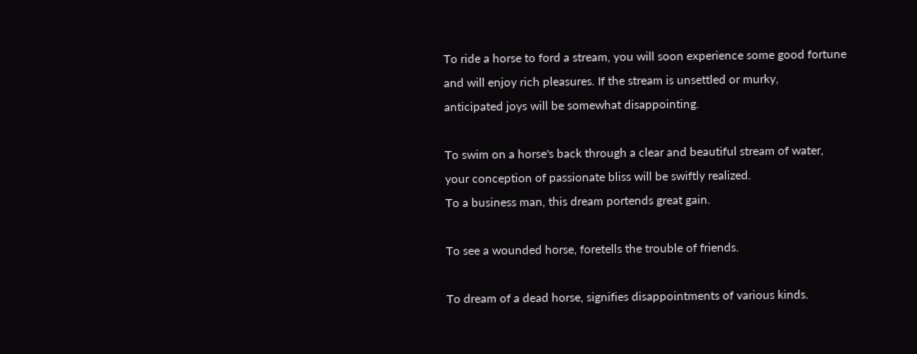To ride a horse to ford a stream, you will soon experience some good fortune
and will enjoy rich pleasures. If the stream is unsettled or murky,
anticipated joys will be somewhat disappointing.

To swim on a horse's back through a clear and beautiful stream of water,
your conception of passionate bliss will be swiftly realized.
To a business man, this dream portends great gain.

To see a wounded horse, foretells the trouble of friends.

To dream of a dead horse, signifies disappointments of various kinds.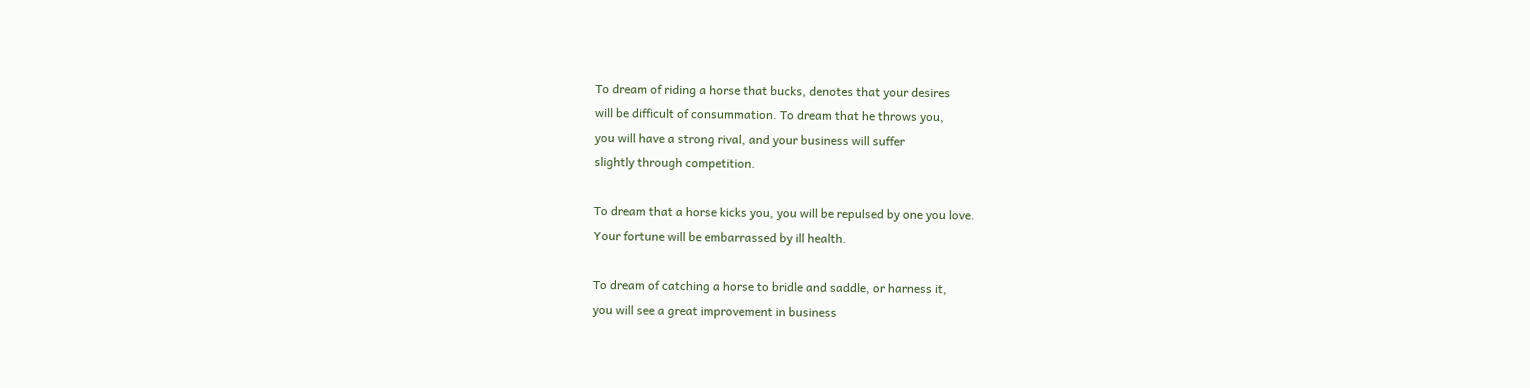To dream of riding a horse that bucks, denotes that your desires
will be difficult of consummation. To dream that he throws you,
you will have a strong rival, and your business will suffer
slightly through competition.

To dream that a horse kicks you, you will be repulsed by one you love.
Your fortune will be embarrassed by ill health.

To dream of catching a horse to bridle and saddle, or harness it,
you will see a great improvement in business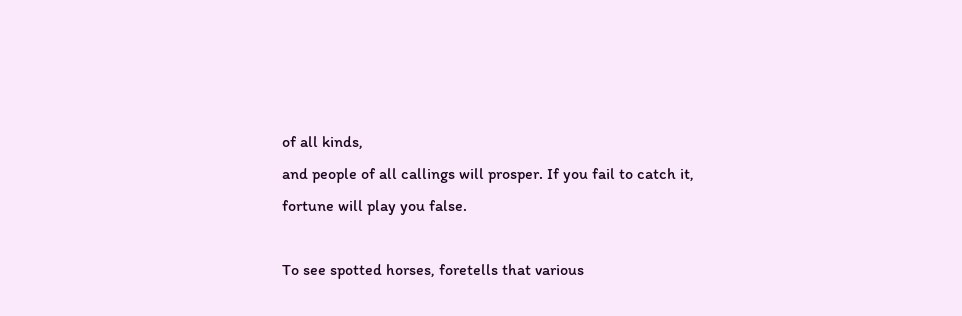of all kinds,
and people of all callings will prosper. If you fail to catch it,
fortune will play you false.

To see spotted horses, foretells that various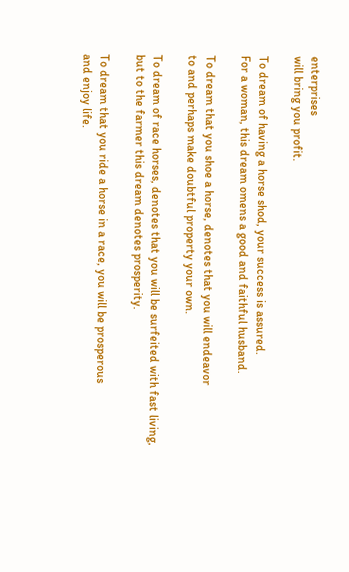enterprises
will bring you profit.

To dream of having a horse shod, your success is assured.
For a woman, this dream omens a good and faithful husband.

To dream that you shoe a horse, denotes that you will endeavor
to and perhaps make doubtful property your own.

To dream of race horses, denotes that you will be surfeited with fast living,
but to the farmer this dream denotes prosperity.

To dream that you ride a horse in a race, you will be prosperous
and enjoy life.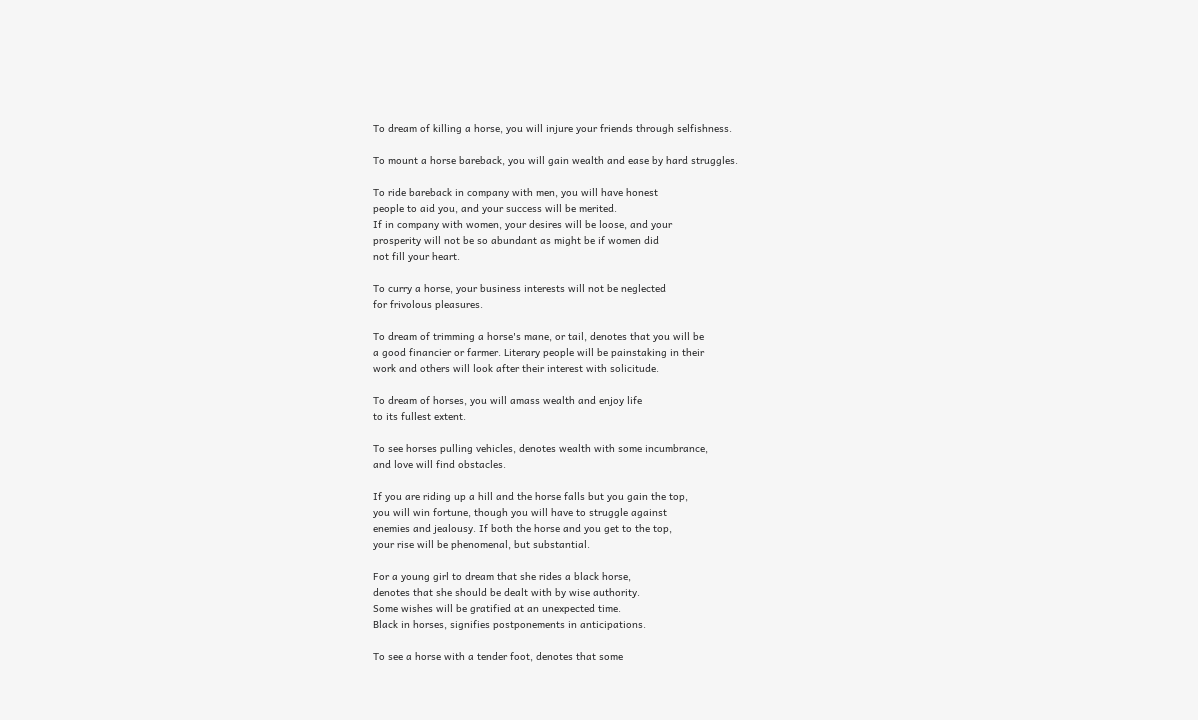To dream of killing a horse, you will injure your friends through selfishness.

To mount a horse bareback, you will gain wealth and ease by hard struggles.

To ride bareback in company with men, you will have honest
people to aid you, and your success will be merited.
If in company with women, your desires will be loose, and your
prosperity will not be so abundant as might be if women did
not fill your heart.

To curry a horse, your business interests will not be neglected
for frivolous pleasures.

To dream of trimming a horse's mane, or tail, denotes that you will be
a good financier or farmer. Literary people will be painstaking in their
work and others will look after their interest with solicitude.

To dream of horses, you will amass wealth and enjoy life
to its fullest extent.

To see horses pulling vehicles, denotes wealth with some incumbrance,
and love will find obstacles.

If you are riding up a hill and the horse falls but you gain the top,
you will win fortune, though you will have to struggle against
enemies and jealousy. If both the horse and you get to the top,
your rise will be phenomenal, but substantial.

For a young girl to dream that she rides a black horse,
denotes that she should be dealt with by wise authority.
Some wishes will be gratified at an unexpected time.
Black in horses, signifies postponements in anticipations.

To see a horse with a tender foot, denotes that some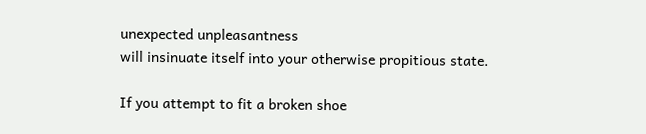unexpected unpleasantness
will insinuate itself into your otherwise propitious state.

If you attempt to fit a broken shoe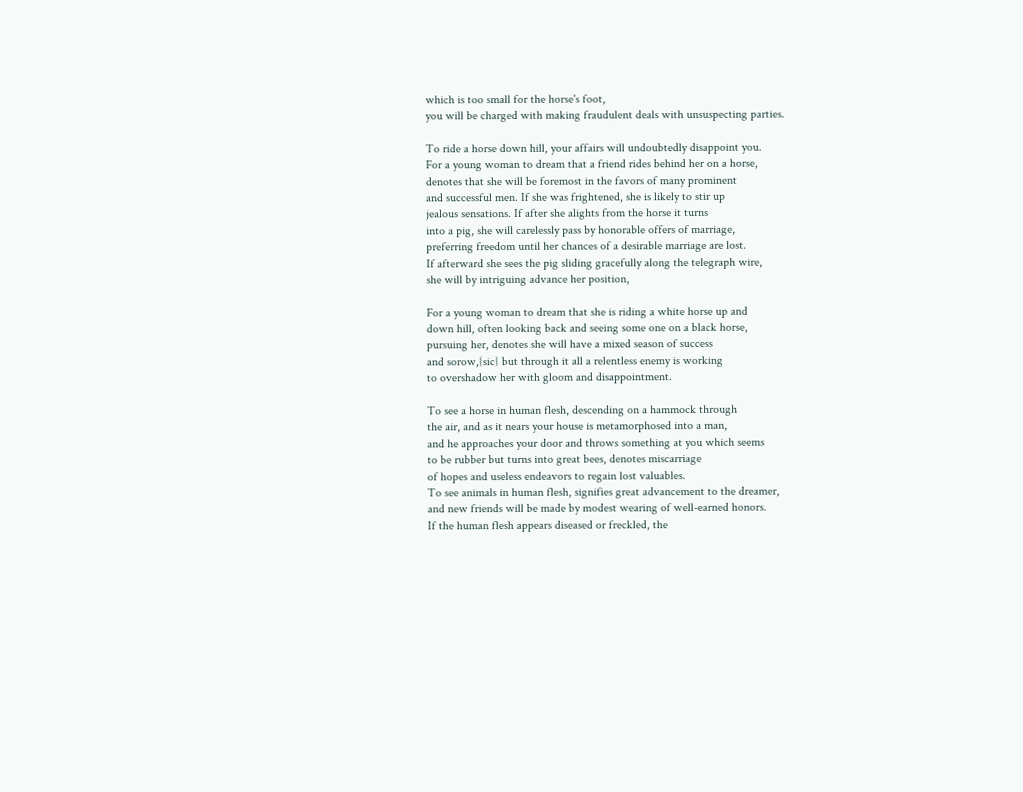which is too small for the horse's foot,
you will be charged with making fraudulent deals with unsuspecting parties.

To ride a horse down hill, your affairs will undoubtedly disappoint you.
For a young woman to dream that a friend rides behind her on a horse,
denotes that she will be foremost in the favors of many prominent
and successful men. If she was frightened, she is likely to stir up
jealous sensations. If after she alights from the horse it turns
into a pig, she will carelessly pass by honorable offers of marriage,
preferring freedom until her chances of a desirable marriage are lost.
If afterward she sees the pig sliding gracefully along the telegraph wire,
she will by intriguing advance her position,

For a young woman to dream that she is riding a white horse up and
down hill, often looking back and seeing some one on a black horse,
pursuing her, denotes she will have a mixed season of success
and sorow,{sic} but through it all a relentless enemy is working
to overshadow her with gloom and disappointment.

To see a horse in human flesh, descending on a hammock through
the air, and as it nears your house is metamorphosed into a man,
and he approaches your door and throws something at you which seems
to be rubber but turns into great bees, denotes miscarriage
of hopes and useless endeavors to regain lost valuables.
To see animals in human flesh, signifies great advancement to the dreamer,
and new friends will be made by modest wearing of well-earned honors.
If the human flesh appears diseased or freckled, the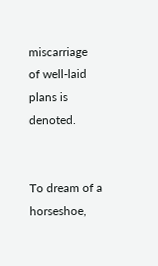miscarriage
of well-laid plans is denoted.


To dream of a horseshoe,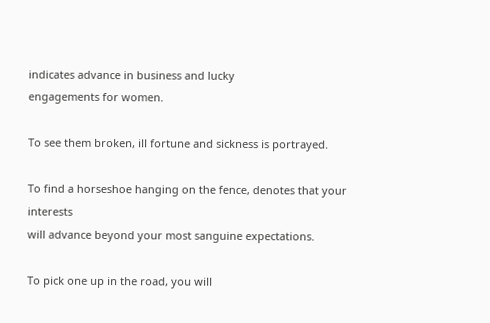indicates advance in business and lucky
engagements for women.

To see them broken, ill fortune and sickness is portrayed.

To find a horseshoe hanging on the fence, denotes that your interests
will advance beyond your most sanguine expectations.

To pick one up in the road, you will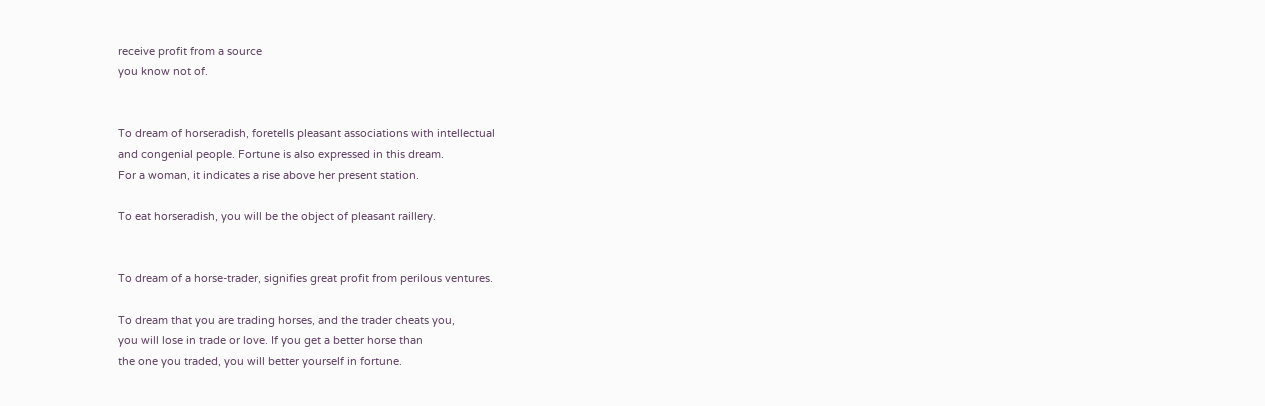receive profit from a source
you know not of.


To dream of horseradish, foretells pleasant associations with intellectual
and congenial people. Fortune is also expressed in this dream.
For a woman, it indicates a rise above her present station.

To eat horseradish, you will be the object of pleasant raillery.


To dream of a horse-trader, signifies great profit from perilous ventures.

To dream that you are trading horses, and the trader cheats you,
you will lose in trade or love. If you get a better horse than
the one you traded, you will better yourself in fortune.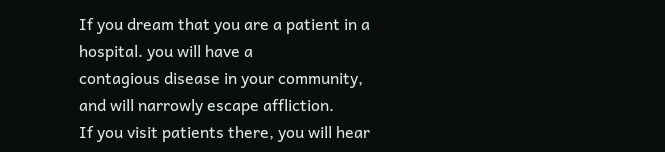If you dream that you are a patient in a hospital. you will have a
contagious disease in your community, and will narrowly escape affliction.
If you visit patients there, you will hear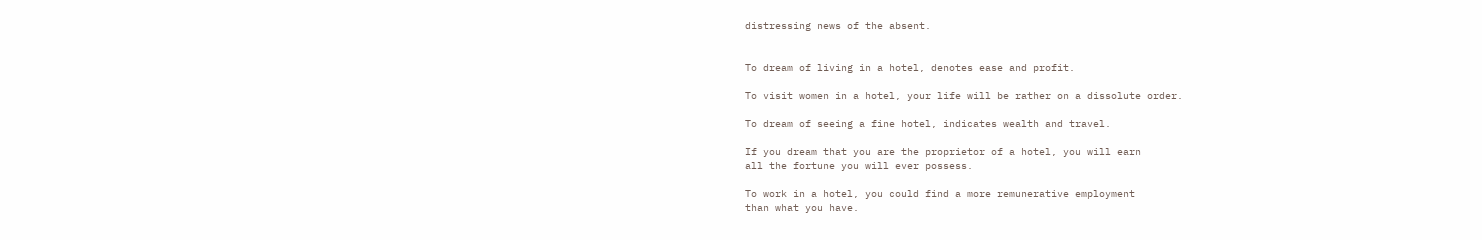distressing news of the absent.


To dream of living in a hotel, denotes ease and profit.

To visit women in a hotel, your life will be rather on a dissolute order.

To dream of seeing a fine hotel, indicates wealth and travel.

If you dream that you are the proprietor of a hotel, you will earn
all the fortune you will ever possess.

To work in a hotel, you could find a more remunerative employment
than what you have.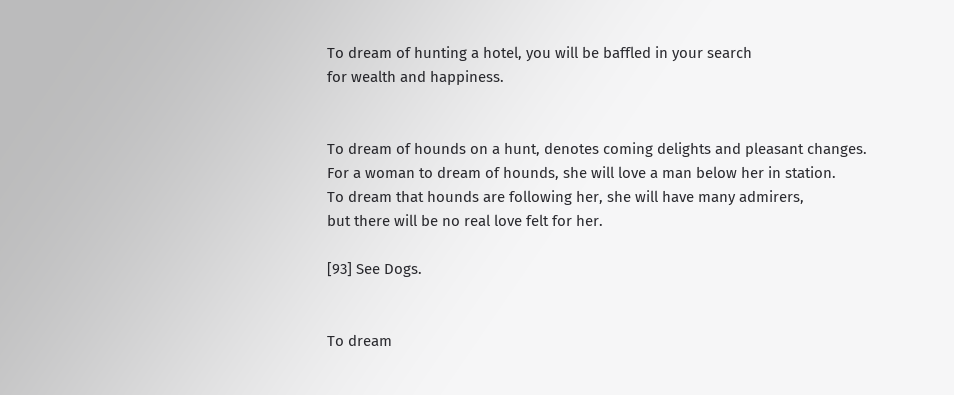To dream of hunting a hotel, you will be baffled in your search
for wealth and happiness.


To dream of hounds on a hunt, denotes coming delights and pleasant changes.
For a woman to dream of hounds, she will love a man below her in station.
To dream that hounds are following her, she will have many admirers,
but there will be no real love felt for her.

[93] See Dogs.


To dream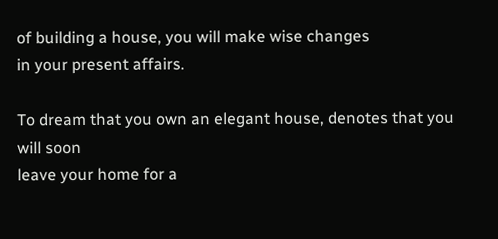of building a house, you will make wise changes
in your present affairs.

To dream that you own an elegant house, denotes that you will soon
leave your home for a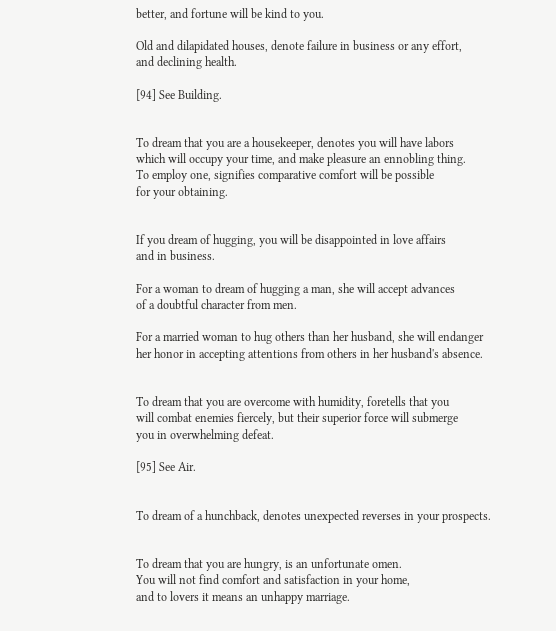better, and fortune will be kind to you.

Old and dilapidated houses, denote failure in business or any effort,
and declining health.

[94] See Building.


To dream that you are a housekeeper, denotes you will have labors
which will occupy your time, and make pleasure an ennobling thing.
To employ one, signifies comparative comfort will be possible
for your obtaining.


If you dream of hugging, you will be disappointed in love affairs
and in business.

For a woman to dream of hugging a man, she will accept advances
of a doubtful character from men.

For a married woman to hug others than her husband, she will endanger
her honor in accepting attentions from others in her husband's absence.


To dream that you are overcome with humidity, foretells that you
will combat enemies fiercely, but their superior force will submerge
you in overwhelming defeat.

[95] See Air.


To dream of a hunchback, denotes unexpected reverses in your prospects.


To dream that you are hungry, is an unfortunate omen.
You will not find comfort and satisfaction in your home,
and to lovers it means an unhappy marriage.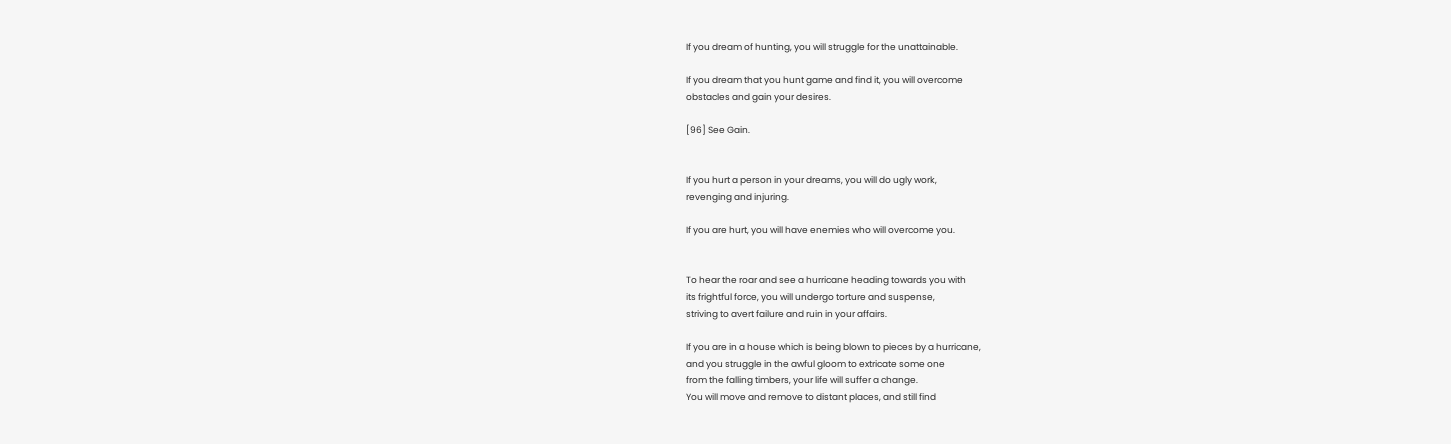If you dream of hunting, you will struggle for the unattainable.

If you dream that you hunt game and find it, you will overcome
obstacles and gain your desires.

[96] See Gain.


If you hurt a person in your dreams, you will do ugly work,
revenging and injuring.

If you are hurt, you will have enemies who will overcome you.


To hear the roar and see a hurricane heading towards you with
its frightful force, you will undergo torture and suspense,
striving to avert failure and ruin in your affairs.

If you are in a house which is being blown to pieces by a hurricane,
and you struggle in the awful gloom to extricate some one
from the falling timbers, your life will suffer a change.
You will move and remove to distant places, and still find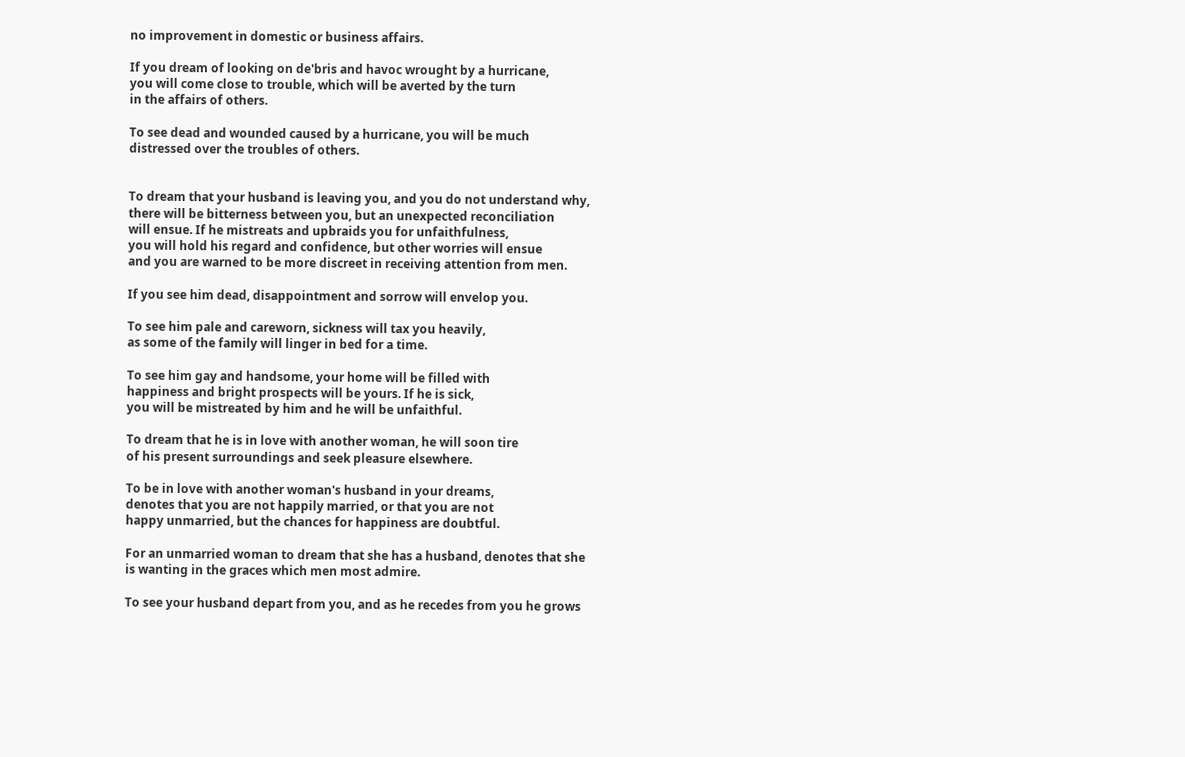no improvement in domestic or business affairs.

If you dream of looking on de'bris and havoc wrought by a hurricane,
you will come close to trouble, which will be averted by the turn
in the affairs of others.

To see dead and wounded caused by a hurricane, you will be much
distressed over the troubles of others.


To dream that your husband is leaving you, and you do not understand why,
there will be bitterness between you, but an unexpected reconciliation
will ensue. If he mistreats and upbraids you for unfaithfulness,
you will hold his regard and confidence, but other worries will ensue
and you are warned to be more discreet in receiving attention from men.

If you see him dead, disappointment and sorrow will envelop you.

To see him pale and careworn, sickness will tax you heavily,
as some of the family will linger in bed for a time.

To see him gay and handsome, your home will be filled with
happiness and bright prospects will be yours. If he is sick,
you will be mistreated by him and he will be unfaithful.

To dream that he is in love with another woman, he will soon tire
of his present surroundings and seek pleasure elsewhere.

To be in love with another woman's husband in your dreams,
denotes that you are not happily married, or that you are not
happy unmarried, but the chances for happiness are doubtful.

For an unmarried woman to dream that she has a husband, denotes that she
is wanting in the graces which men most admire.

To see your husband depart from you, and as he recedes from you he grows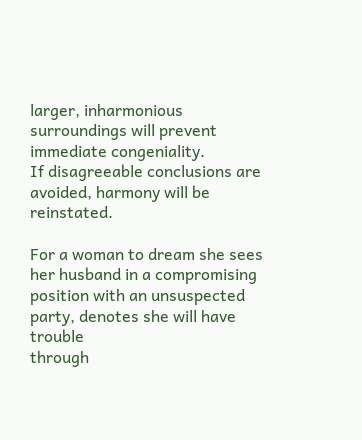larger, inharmonious surroundings will prevent immediate congeniality.
If disagreeable conclusions are avoided, harmony will be reinstated.

For a woman to dream she sees her husband in a compromising
position with an unsuspected party, denotes she will have trouble
through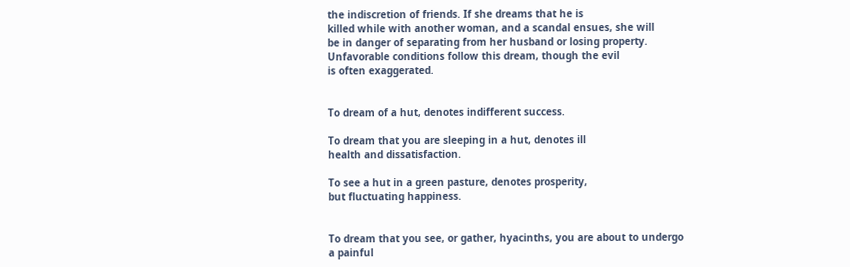the indiscretion of friends. If she dreams that he is
killed while with another woman, and a scandal ensues, she will
be in danger of separating from her husband or losing property.
Unfavorable conditions follow this dream, though the evil
is often exaggerated.


To dream of a hut, denotes indifferent success.

To dream that you are sleeping in a hut, denotes ill
health and dissatisfaction.

To see a hut in a green pasture, denotes prosperity,
but fluctuating happiness.


To dream that you see, or gather, hyacinths, you are about to undergo
a painful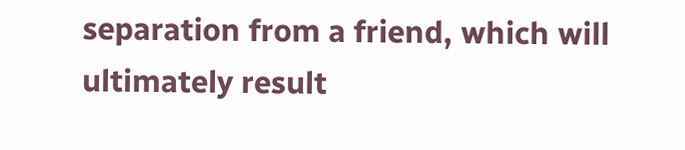separation from a friend, which will ultimately result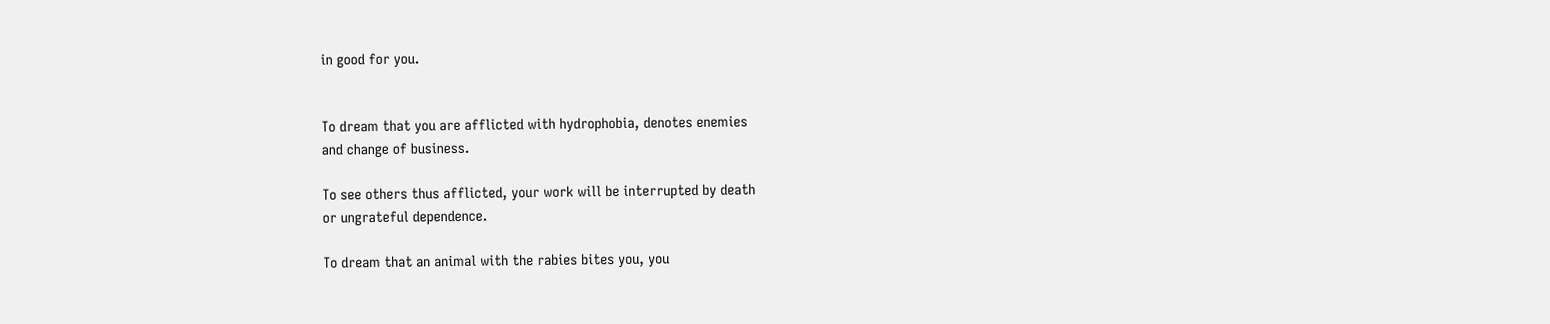in good for you.


To dream that you are afflicted with hydrophobia, denotes enemies
and change of business.

To see others thus afflicted, your work will be interrupted by death
or ungrateful dependence.

To dream that an animal with the rabies bites you, you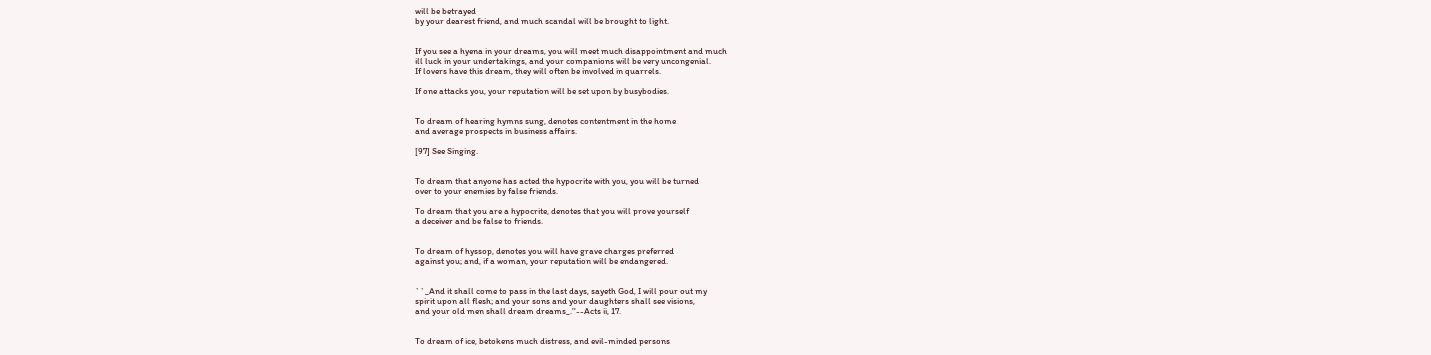will be betrayed
by your dearest friend, and much scandal will be brought to light.


If you see a hyena in your dreams, you will meet much disappointment and much
ill luck in your undertakings, and your companions will be very uncongenial.
If lovers have this dream, they will often be involved in quarrels.

If one attacks you, your reputation will be set upon by busybodies.


To dream of hearing hymns sung, denotes contentment in the home
and average prospects in business affairs.

[97] See Singing.


To dream that anyone has acted the hypocrite with you, you will be turned
over to your enemies by false friends.

To dream that you are a hypocrite, denotes that you will prove yourself
a deceiver and be false to friends.


To dream of hyssop, denotes you will have grave charges preferred
against you; and, if a woman, your reputation will be endangered.


``_And it shall come to pass in the last days, sayeth God, I will pour out my
spirit upon all flesh; and your sons and your daughters shall see visions,
and your old men shall dream dreams_.''--Acts ii, 17.


To dream of ice, betokens much distress, and evil-minded persons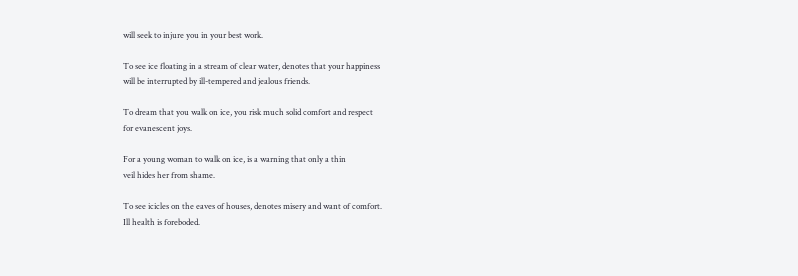will seek to injure you in your best work.

To see ice floating in a stream of clear water, denotes that your happiness
will be interrupted by ill-tempered and jealous friends.

To dream that you walk on ice, you risk much solid comfort and respect
for evanescent joys.

For a young woman to walk on ice, is a warning that only a thin
veil hides her from shame.

To see icicles on the eaves of houses, denotes misery and want of comfort.
Ill health is foreboded.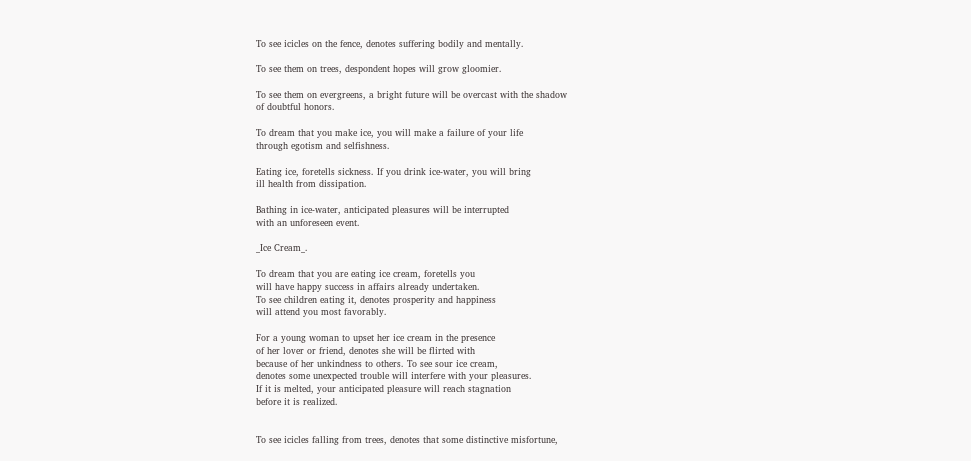To see icicles on the fence, denotes suffering bodily and mentally.

To see them on trees, despondent hopes will grow gloomier.

To see them on evergreens, a bright future will be overcast with the shadow
of doubtful honors.

To dream that you make ice, you will make a failure of your life
through egotism and selfishness.

Eating ice, foretells sickness. If you drink ice-water, you will bring
ill health from dissipation.

Bathing in ice-water, anticipated pleasures will be interrupted
with an unforeseen event.

_Ice Cream_.

To dream that you are eating ice cream, foretells you
will have happy success in affairs already undertaken.
To see children eating it, denotes prosperity and happiness
will attend you most favorably.

For a young woman to upset her ice cream in the presence
of her lover or friend, denotes she will be flirted with
because of her unkindness to others. To see sour ice cream,
denotes some unexpected trouble will interfere with your pleasures.
If it is melted, your anticipated pleasure will reach stagnation
before it is realized.


To see icicles falling from trees, denotes that some distinctive misfortune,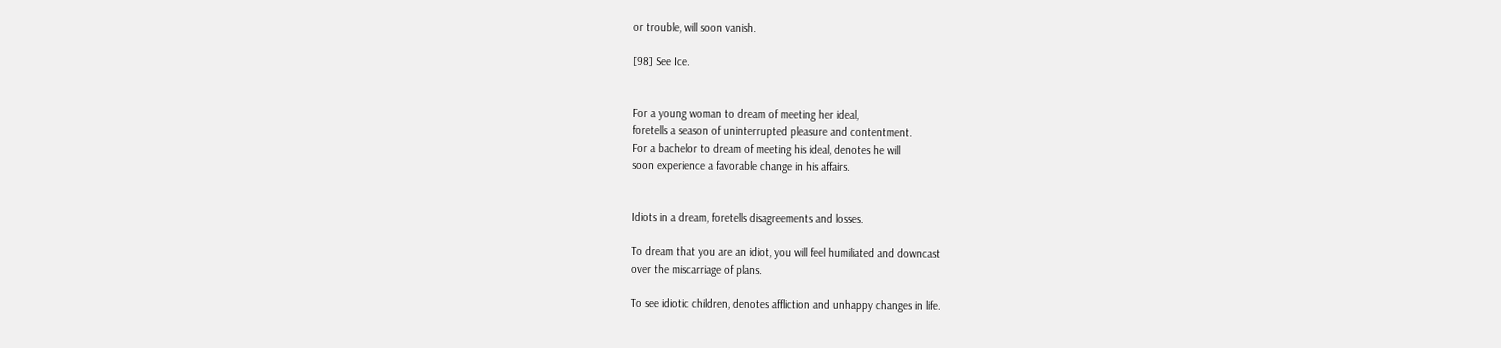or trouble, will soon vanish.

[98] See Ice.


For a young woman to dream of meeting her ideal,
foretells a season of uninterrupted pleasure and contentment.
For a bachelor to dream of meeting his ideal, denotes he will
soon experience a favorable change in his affairs.


Idiots in a dream, foretells disagreements and losses.

To dream that you are an idiot, you will feel humiliated and downcast
over the miscarriage of plans.

To see idiotic children, denotes affliction and unhappy changes in life.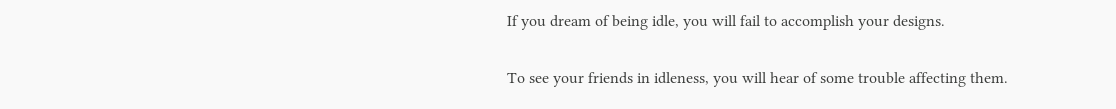If you dream of being idle, you will fail to accomplish your designs.

To see your friends in idleness, you will hear of some trouble affecting them.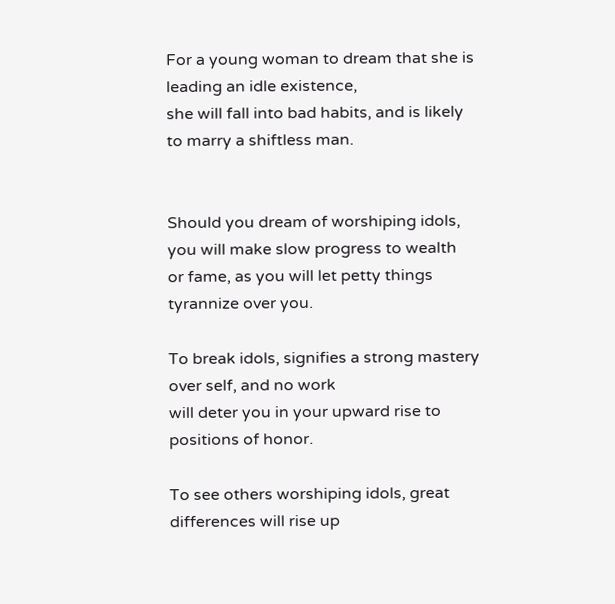For a young woman to dream that she is leading an idle existence,
she will fall into bad habits, and is likely to marry a shiftless man.


Should you dream of worshiping idols, you will make slow progress to wealth
or fame, as you will let petty things tyrannize over you.

To break idols, signifies a strong mastery over self, and no work
will deter you in your upward rise to positions of honor.

To see others worshiping idols, great differences will rise up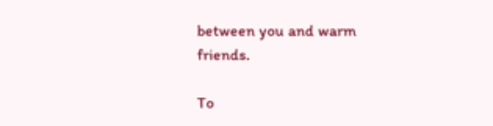between you and warm friends.

To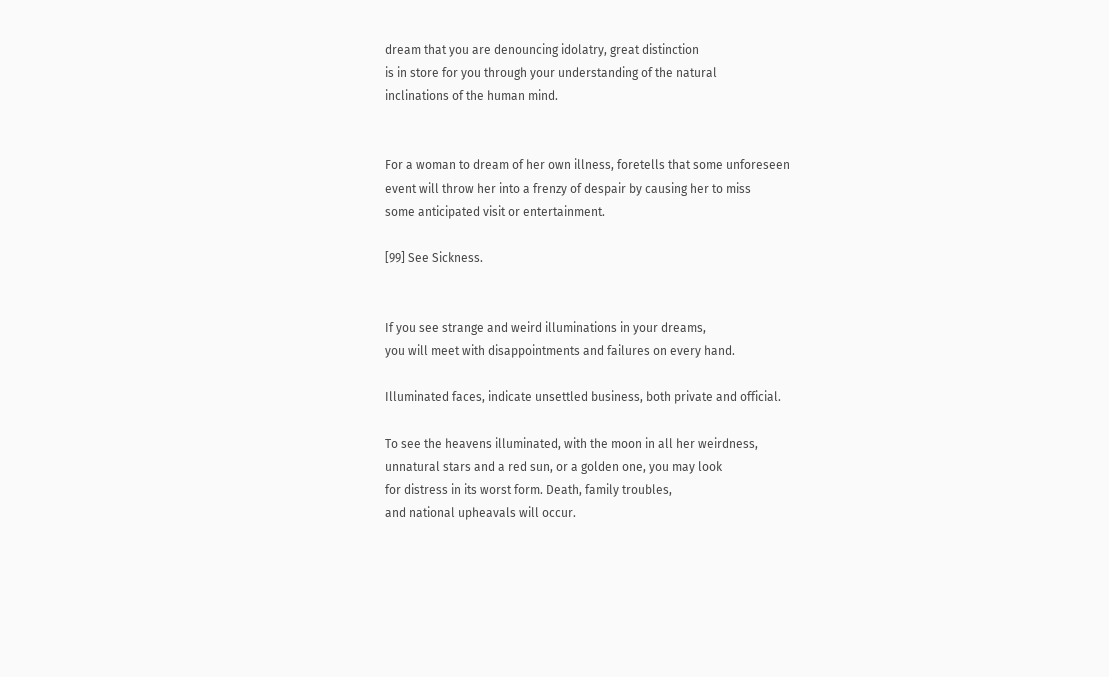dream that you are denouncing idolatry, great distinction
is in store for you through your understanding of the natural
inclinations of the human mind.


For a woman to dream of her own illness, foretells that some unforeseen
event will throw her into a frenzy of despair by causing her to miss
some anticipated visit or entertainment.

[99] See Sickness.


If you see strange and weird illuminations in your dreams,
you will meet with disappointments and failures on every hand.

Illuminated faces, indicate unsettled business, both private and official.

To see the heavens illuminated, with the moon in all her weirdness,
unnatural stars and a red sun, or a golden one, you may look
for distress in its worst form. Death, family troubles,
and national upheavals will occur.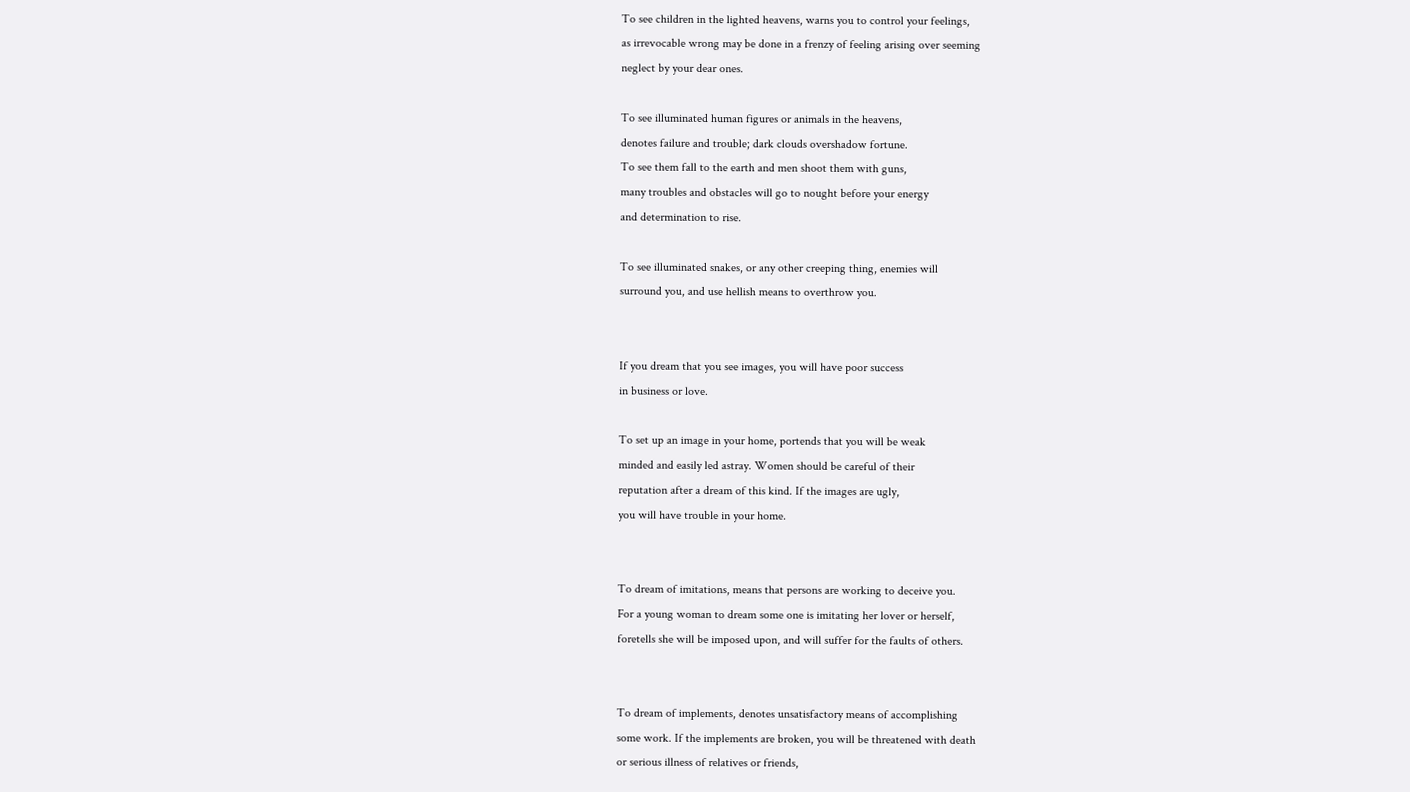To see children in the lighted heavens, warns you to control your feelings,
as irrevocable wrong may be done in a frenzy of feeling arising over seeming
neglect by your dear ones.

To see illuminated human figures or animals in the heavens,
denotes failure and trouble; dark clouds overshadow fortune.
To see them fall to the earth and men shoot them with guns,
many troubles and obstacles will go to nought before your energy
and determination to rise.

To see illuminated snakes, or any other creeping thing, enemies will
surround you, and use hellish means to overthrow you.


If you dream that you see images, you will have poor success
in business or love.

To set up an image in your home, portends that you will be weak
minded and easily led astray. Women should be careful of their
reputation after a dream of this kind. If the images are ugly,
you will have trouble in your home.


To dream of imitations, means that persons are working to deceive you.
For a young woman to dream some one is imitating her lover or herself,
foretells she will be imposed upon, and will suffer for the faults of others.


To dream of implements, denotes unsatisfactory means of accomplishing
some work. If the implements are broken, you will be threatened with death
or serious illness of relatives or friends,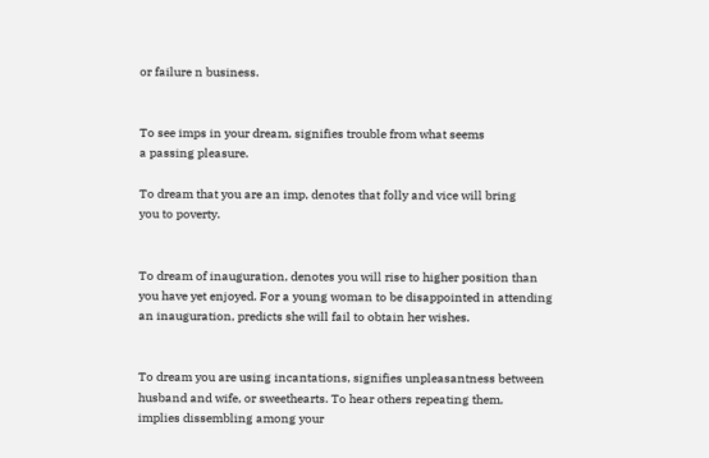or failure n business.


To see imps in your dream, signifies trouble from what seems
a passing pleasure.

To dream that you are an imp, denotes that folly and vice will bring
you to poverty.


To dream of inauguration, denotes you will rise to higher position than
you have yet enjoyed. For a young woman to be disappointed in attending
an inauguration, predicts she will fail to obtain her wishes.


To dream you are using incantations, signifies unpleasantness between
husband and wife, or sweethearts. To hear others repeating them,
implies dissembling among your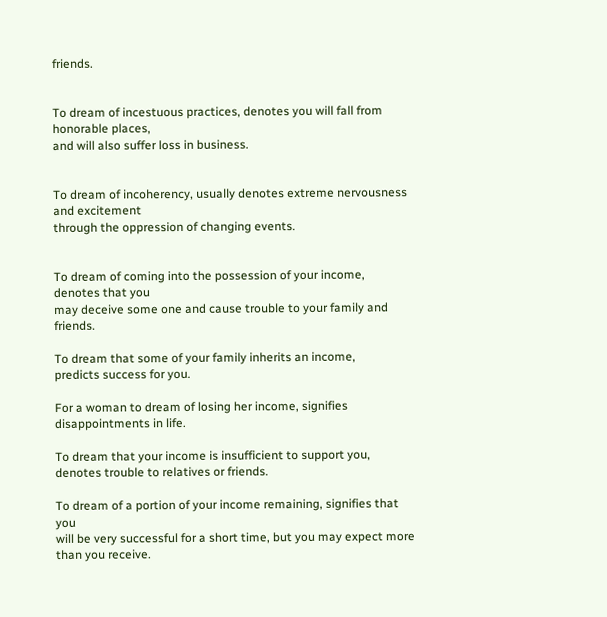friends.


To dream of incestuous practices, denotes you will fall from honorable places,
and will also suffer loss in business.


To dream of incoherency, usually denotes extreme nervousness and excitement
through the oppression of changing events.


To dream of coming into the possession of your income, denotes that you
may deceive some one and cause trouble to your family and friends.

To dream that some of your family inherits an income,
predicts success for you.

For a woman to dream of losing her income, signifies disappointments in life.

To dream that your income is insufficient to support you,
denotes trouble to relatives or friends.

To dream of a portion of your income remaining, signifies that you
will be very successful for a short time, but you may expect more
than you receive.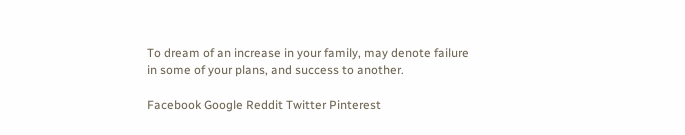To dream of an increase in your family, may denote failure
in some of your plans, and success to another.

Facebook Google Reddit Twitter Pinterest